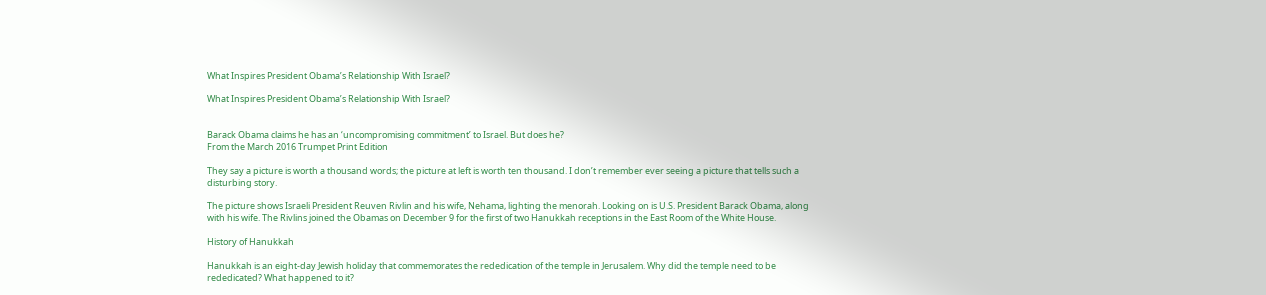What Inspires President Obama’s Relationship With Israel?

What Inspires President Obama’s Relationship With Israel?


Barack Obama claims he has an ‘uncompromising commitment’ to Israel. But does he?
From the March 2016 Trumpet Print Edition

They say a picture is worth a thousand words; the picture at left is worth ten thousand. I don’t remember ever seeing a picture that tells such a disturbing story.

The picture shows Israeli President Reuven Rivlin and his wife, Nehama, lighting the menorah. Looking on is U.S. President Barack Obama, along with his wife. The Rivlins joined the Obamas on December 9 for the first of two Hanukkah receptions in the East Room of the White House.

History of Hanukkah

Hanukkah is an eight-day Jewish holiday that commemorates the rededication of the temple in Jerusalem. Why did the temple need to be rededicated? What happened to it?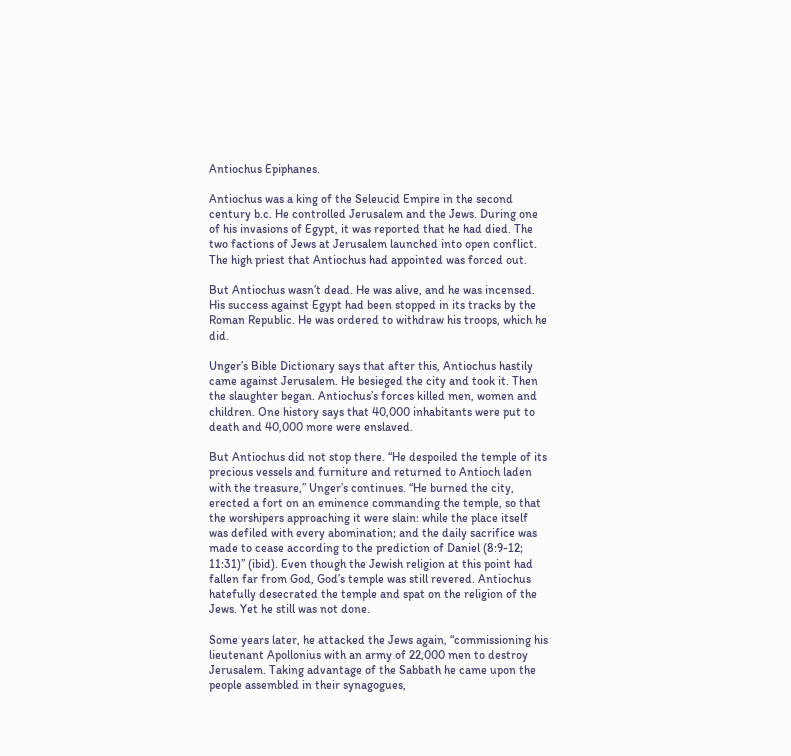Antiochus Epiphanes.

Antiochus was a king of the Seleucid Empire in the second century b.c. He controlled Jerusalem and the Jews. During one of his invasions of Egypt, it was reported that he had died. The two factions of Jews at Jerusalem launched into open conflict. The high priest that Antiochus had appointed was forced out.

But Antiochus wasn’t dead. He was alive, and he was incensed. His success against Egypt had been stopped in its tracks by the Roman Republic. He was ordered to withdraw his troops, which he did.

Unger’s Bible Dictionary says that after this, Antiochus hastily came against Jerusalem. He besieged the city and took it. Then the slaughter began. Antiochus’s forces killed men, women and children. One history says that 40,000 inhabitants were put to death and 40,000 more were enslaved.

But Antiochus did not stop there. “He despoiled the temple of its precious vessels and furniture and returned to Antioch laden with the treasure,” Unger’s continues. “He burned the city, erected a fort on an eminence commanding the temple, so that the worshipers approaching it were slain: while the place itself was defiled with every abomination; and the daily sacrifice was made to cease according to the prediction of Daniel (8:9-12; 11:31)” (ibid). Even though the Jewish religion at this point had fallen far from God, God’s temple was still revered. Antiochus hatefully desecrated the temple and spat on the religion of the Jews. Yet he still was not done.

Some years later, he attacked the Jews again, “commissioning his lieutenant Apollonius with an army of 22,000 men to destroy Jerusalem. Taking advantage of the Sabbath he came upon the people assembled in their synagogues,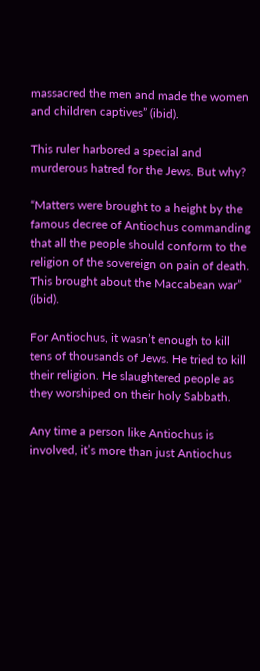massacred the men and made the women and children captives” (ibid).

This ruler harbored a special and murderous hatred for the Jews. But why?

“Matters were brought to a height by the famous decree of Antiochus commanding that all the people should conform to the religion of the sovereign on pain of death. This brought about the Maccabean war” (ibid).

For Antiochus, it wasn’t enough to kill tens of thousands of Jews. He tried to kill their religion. He slaughtered people as they worshiped on their holy Sabbath.

Any time a person like Antiochus is involved, it’s more than just Antiochus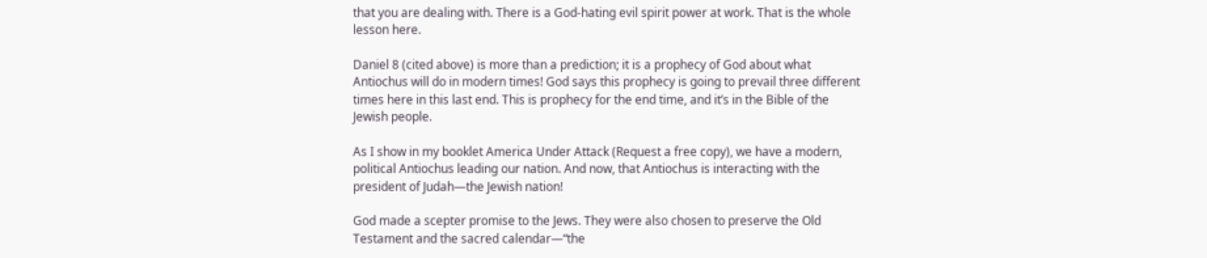that you are dealing with. There is a God-hating evil spirit power at work. That is the whole lesson here.

Daniel 8 (cited above) is more than a prediction; it is a prophecy of God about what Antiochus will do in modern times! God says this prophecy is going to prevail three different times here in this last end. This is prophecy for the end time, and it’s in the Bible of the Jewish people.

As I show in my booklet America Under Attack (Request a free copy), we have a modern, political Antiochus leading our nation. And now, that Antiochus is interacting with the president of Judah—the Jewish nation!

God made a scepter promise to the Jews. They were also chosen to preserve the Old Testament and the sacred calendar—“the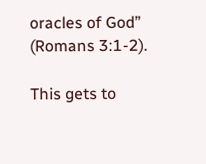oracles of God” (Romans 3:1-2).

This gets to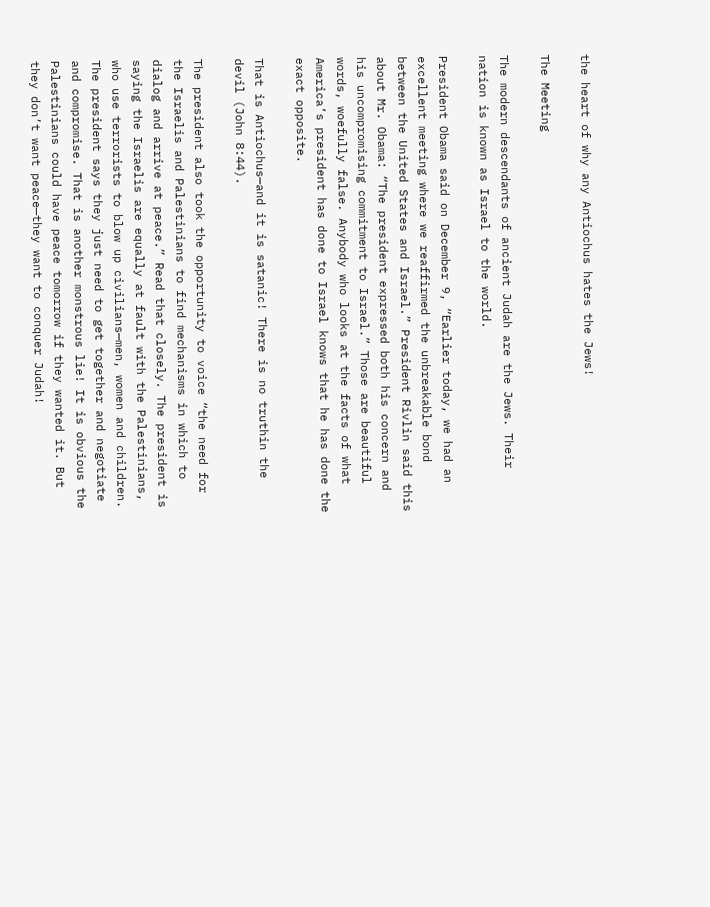the heart of why any Antiochus hates the Jews!

The Meeting

The modern descendants of ancient Judah are the Jews. Their nation is known as Israel to the world.

President Obama said on December 9, “Earlier today, we had an excellent meeting where we reaffirmed the unbreakable bond between the United States and Israel.” President Rivlin said this about Mr. Obama: “The president expressed both his concern and his uncompromising commitment to Israel.” Those are beautiful words, woefully false. Anybody who looks at the facts of what America’s president has done to Israel knows that he has done the exact opposite.

That is Antiochus—and it is satanic! There is no truthin the devil (John 8:44).

The president also took the opportunity to voice “the need for the Israelis and Palestinians to find mechanisms in which to dialog and arrive at peace.” Read that closely. The president is saying the Israelis are equally at fault with the Palestinians, who use terrorists to blow up civilians—men, women and children. The president says they just need to get together and negotiate and compromise. That is another monstrous lie! It is obvious the Palestinians could have peace tomorrow if they wanted it. But they don’t want peace—they want to conquer Judah!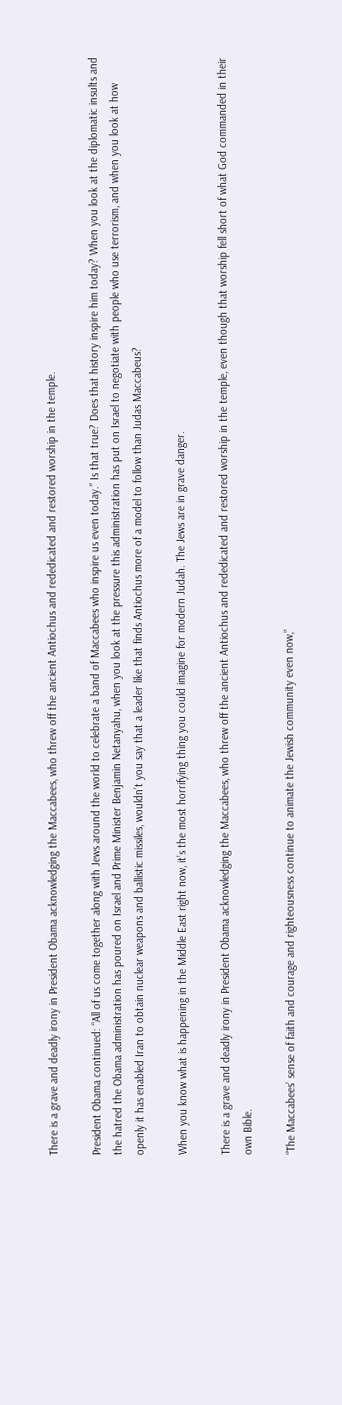There is a grave and deadly irony in President Obama acknowledging the Maccabees, who threw off the ancient Antiochus and rededicated and restored worship in the temple.

President Obama continued: “All of us come together along with Jews around the world to celebrate a band of Maccabees who inspire us even today.” Is that true? Does that history inspire him today? When you look at the diplomatic insults and the hatred the Obama administration has poured on Israel and Prime Minister Benjamin Netanyahu, when you look at the pressure this administration has put on Israel to negotiate with people who use terrorism, and when you look at how openly it has enabled Iran to obtain nuclear weapons and ballistic missiles, wouldn’t you say that a leader like that finds Antiochus more of a model to follow than Judas Maccabeus?

When you know what is happening in the Middle East right now, it’s the most horrifying thing you could imagine for modern Judah. The Jews are in grave danger.

There is a grave and deadly irony in President Obama acknowledging the Maccabees, who threw off the ancient Antiochus and rededicated and restored worship in the temple, even though that worship fell short of what God commanded in their own Bible.

“The Maccabees’ sense of faith and courage and righteousness continue to animate the Jewish community even now,”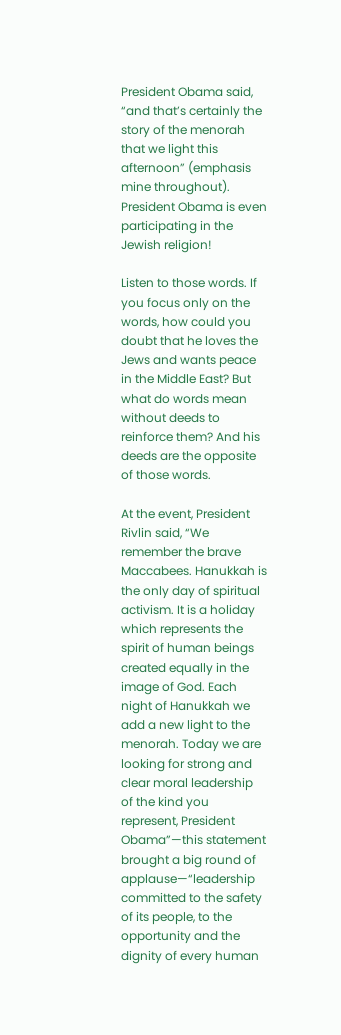President Obama said, “and that’s certainly the story of the menorah that we light this afternoon” (emphasis mine throughout). President Obama is even participating in the Jewish religion!

Listen to those words. If you focus only on the words, how could you doubt that he loves the Jews and wants peace in the Middle East? But what do words mean without deeds to reinforce them? And his deeds are the opposite of those words.

At the event, President Rivlin said, “We remember the brave Maccabees. Hanukkah is the only day of spiritual activism. It is a holiday which represents the spirit of human beings created equally in the image of God. Each night of Hanukkah we add a new light to the menorah. Today we are looking for strong and clear moral leadership of the kind you represent, President Obama”—this statement brought a big round of applause—“leadership committed to the safety of its people, to the opportunity and the dignity of every human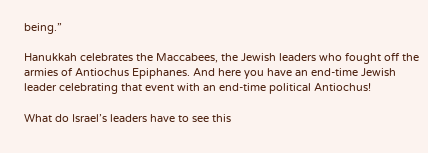being.”

Hanukkah celebrates the Maccabees, the Jewish leaders who fought off the armies of Antiochus Epiphanes. And here you have an end-time Jewish leader celebrating that event with an end-time political Antiochus!

What do Israel’s leaders have to see this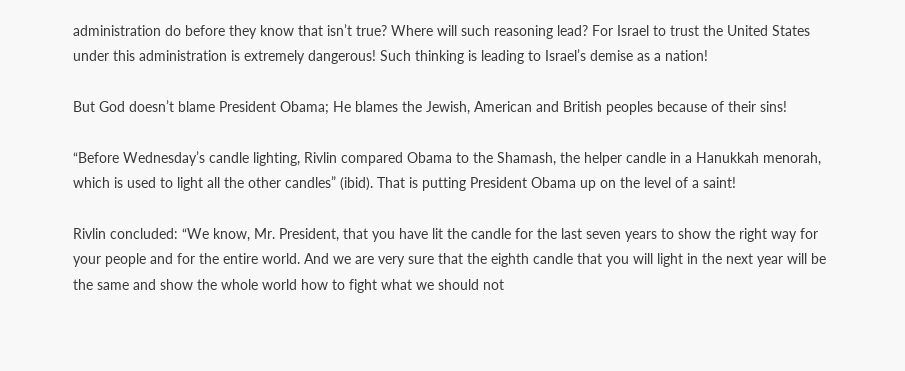administration do before they know that isn’t true? Where will such reasoning lead? For Israel to trust the United States under this administration is extremely dangerous! Such thinking is leading to Israel’s demise as a nation!

But God doesn’t blame President Obama; He blames the Jewish, American and British peoples because of their sins!

“Before Wednesday’s candle lighting, Rivlin compared Obama to the Shamash, the helper candle in a Hanukkah menorah, which is used to light all the other candles” (ibid). That is putting President Obama up on the level of a saint!

Rivlin concluded: “We know, Mr. President, that you have lit the candle for the last seven years to show the right way for your people and for the entire world. And we are very sure that the eighth candle that you will light in the next year will be the same and show the whole world how to fight what we should not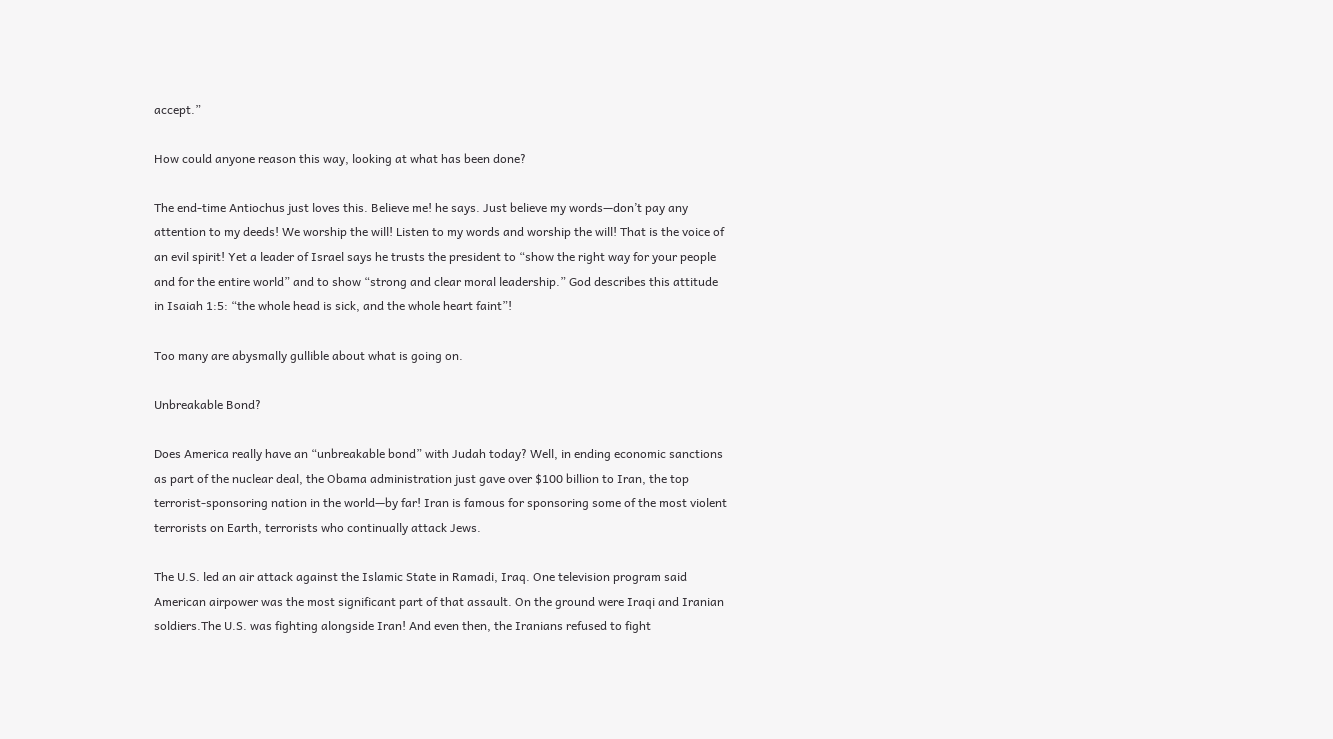accept.”

How could anyone reason this way, looking at what has been done?

The end-time Antiochus just loves this. Believe me! he says. Just believe my words—don’t pay any attention to my deeds! We worship the will! Listen to my words and worship the will! That is the voice of an evil spirit! Yet a leader of Israel says he trusts the president to “show the right way for your people and for the entire world” and to show “strong and clear moral leadership.” God describes this attitude in Isaiah 1:5: “the whole head is sick, and the whole heart faint”!

Too many are abysmally gullible about what is going on.

Unbreakable Bond?

Does America really have an “unbreakable bond” with Judah today? Well, in ending economic sanctions as part of the nuclear deal, the Obama administration just gave over $100 billion to Iran, the top terrorist-sponsoring nation in the world—by far! Iran is famous for sponsoring some of the most violent terrorists on Earth, terrorists who continually attack Jews.

The U.S. led an air attack against the Islamic State in Ramadi, Iraq. One television program said American airpower was the most significant part of that assault. On the ground were Iraqi and Iranian soldiers.The U.S. was fighting alongside Iran! And even then, the Iranians refused to fight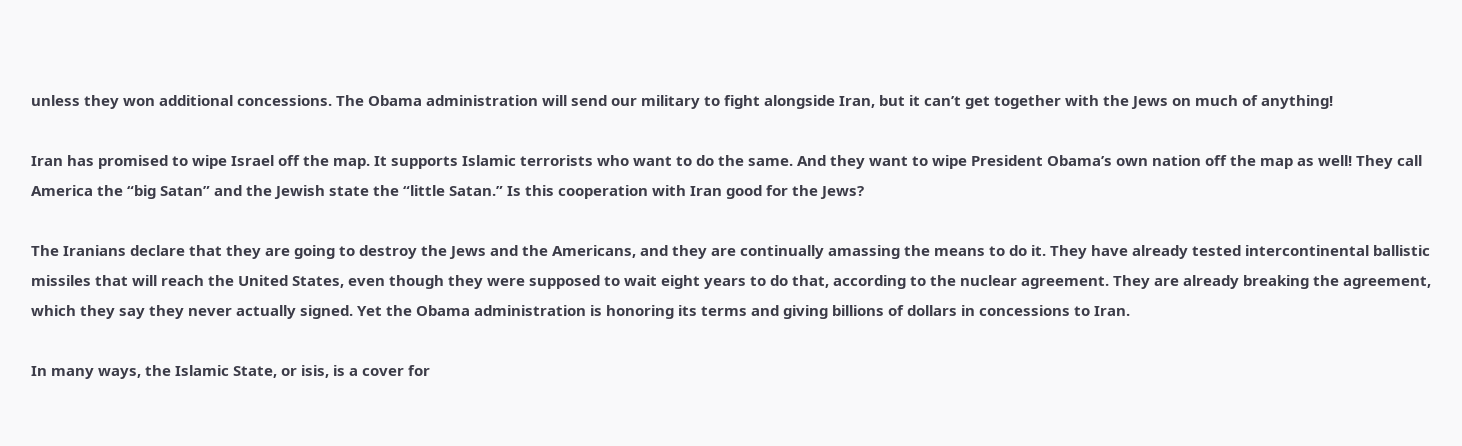unless they won additional concessions. The Obama administration will send our military to fight alongside Iran, but it can’t get together with the Jews on much of anything!

Iran has promised to wipe Israel off the map. It supports Islamic terrorists who want to do the same. And they want to wipe President Obama’s own nation off the map as well! They call America the “big Satan” and the Jewish state the “little Satan.” Is this cooperation with Iran good for the Jews?

The Iranians declare that they are going to destroy the Jews and the Americans, and they are continually amassing the means to do it. They have already tested intercontinental ballistic missiles that will reach the United States, even though they were supposed to wait eight years to do that, according to the nuclear agreement. They are already breaking the agreement, which they say they never actually signed. Yet the Obama administration is honoring its terms and giving billions of dollars in concessions to Iran.

In many ways, the Islamic State, or isis, is a cover for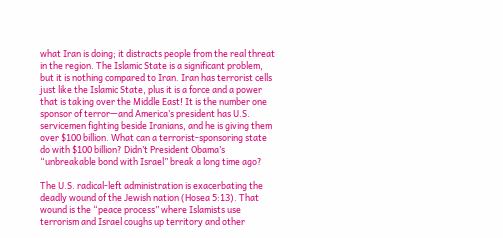what Iran is doing; it distracts people from the real threat in the region. The Islamic State is a significant problem, but it is nothing compared to Iran. Iran has terrorist cells just like the Islamic State, plus it is a force and a power that is taking over the Middle East! It is the number one sponsor of terror—and America’s president has U.S. servicemen fighting beside Iranians, and he is giving them over $100 billion. What can a terrorist-sponsoring state do with $100 billion? Didn’t President Obama’s “unbreakable bond with Israel” break a long time ago?

The U.S. radical-left administration is exacerbating the deadly wound of the Jewish nation (Hosea 5:13). That wound is the “peace process” where Islamists use terrorism and Israel coughs up territory and other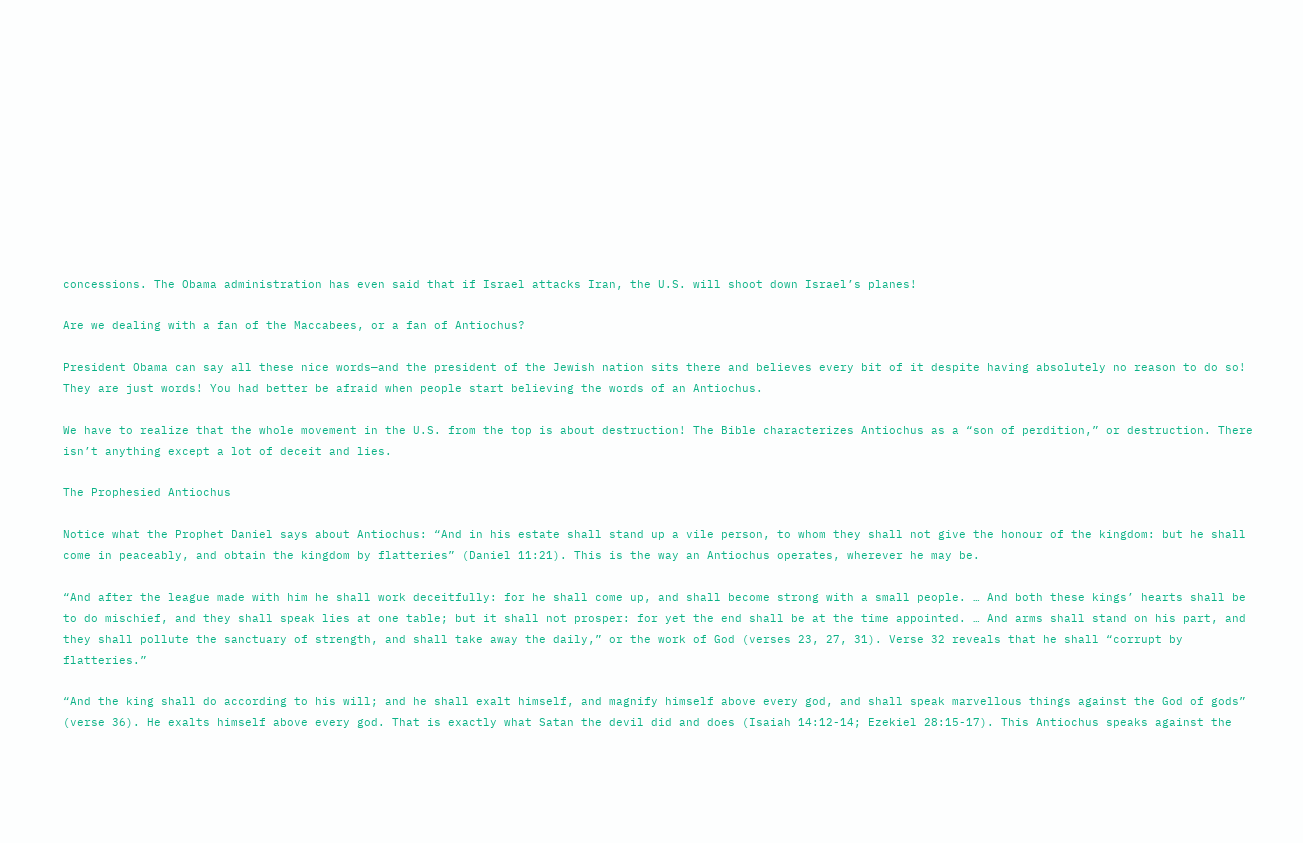concessions. The Obama administration has even said that if Israel attacks Iran, the U.S. will shoot down Israel’s planes!

Are we dealing with a fan of the Maccabees, or a fan of Antiochus?

President Obama can say all these nice words—and the president of the Jewish nation sits there and believes every bit of it despite having absolutely no reason to do so! They are just words! You had better be afraid when people start believing the words of an Antiochus.

We have to realize that the whole movement in the U.S. from the top is about destruction! The Bible characterizes Antiochus as a “son of perdition,” or destruction. There isn’t anything except a lot of deceit and lies.

The Prophesied Antiochus

Notice what the Prophet Daniel says about Antiochus: “And in his estate shall stand up a vile person, to whom they shall not give the honour of the kingdom: but he shall come in peaceably, and obtain the kingdom by flatteries” (Daniel 11:21). This is the way an Antiochus operates, wherever he may be.

“And after the league made with him he shall work deceitfully: for he shall come up, and shall become strong with a small people. … And both these kings’ hearts shall be to do mischief, and they shall speak lies at one table; but it shall not prosper: for yet the end shall be at the time appointed. … And arms shall stand on his part, and they shall pollute the sanctuary of strength, and shall take away the daily,” or the work of God (verses 23, 27, 31). Verse 32 reveals that he shall “corrupt by flatteries.”

“And the king shall do according to his will; and he shall exalt himself, and magnify himself above every god, and shall speak marvellous things against the God of gods” (verse 36). He exalts himself above every god. That is exactly what Satan the devil did and does (Isaiah 14:12-14; Ezekiel 28:15-17). This Antiochus speaks against the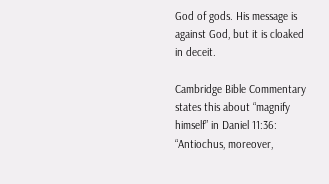God of gods. His message is against God, but it is cloaked in deceit.

Cambridge Bible Commentary states this about “magnify himself” in Daniel 11:36: “Antiochus, moreover,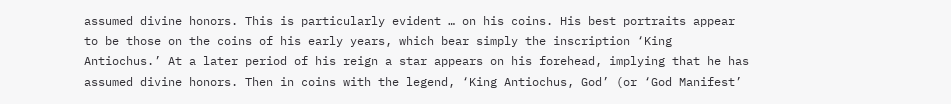assumed divine honors. This is particularly evident … on his coins. His best portraits appear to be those on the coins of his early years, which bear simply the inscription ‘King Antiochus.’ At a later period of his reign a star appears on his forehead, implying that he has assumed divine honors. Then in coins with the legend, ‘King Antiochus, God’ (or ‘God Manifest’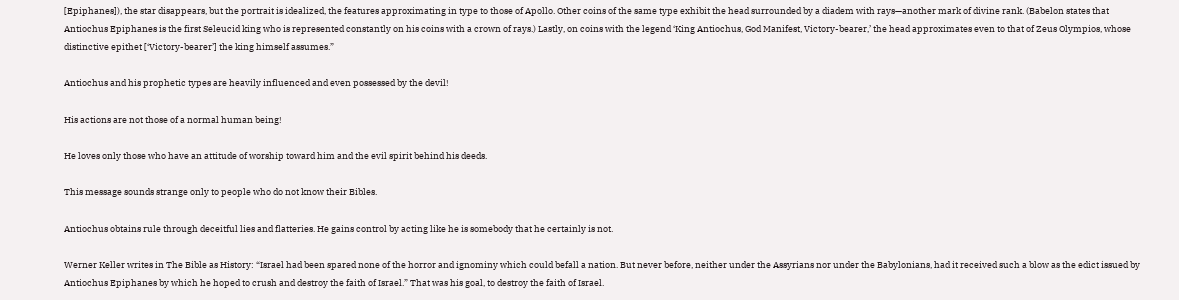[Epiphanes]), the star disappears, but the portrait is idealized, the features approximating in type to those of Apollo. Other coins of the same type exhibit the head surrounded by a diadem with rays—another mark of divine rank. (Babelon states that Antiochus Epiphanes is the first Seleucid king who is represented constantly on his coins with a crown of rays.) Lastly, on coins with the legend ‘King Antiochus, God Manifest, Victory-bearer,’ the head approximates even to that of Zeus Olympios, whose distinctive epithet [‘Victory-bearer’] the king himself assumes.”

Antiochus and his prophetic types are heavily influenced and even possessed by the devil!

His actions are not those of a normal human being!

He loves only those who have an attitude of worship toward him and the evil spirit behind his deeds.

This message sounds strange only to people who do not know their Bibles.

Antiochus obtains rule through deceitful lies and flatteries. He gains control by acting like he is somebody that he certainly is not.

Werner Keller writes in The Bible as History: “Israel had been spared none of the horror and ignominy which could befall a nation. But never before, neither under the Assyrians nor under the Babylonians, had it received such a blow as the edict issued by Antiochus Epiphanes by which he hoped to crush and destroy the faith of Israel.” That was his goal, to destroy the faith of Israel.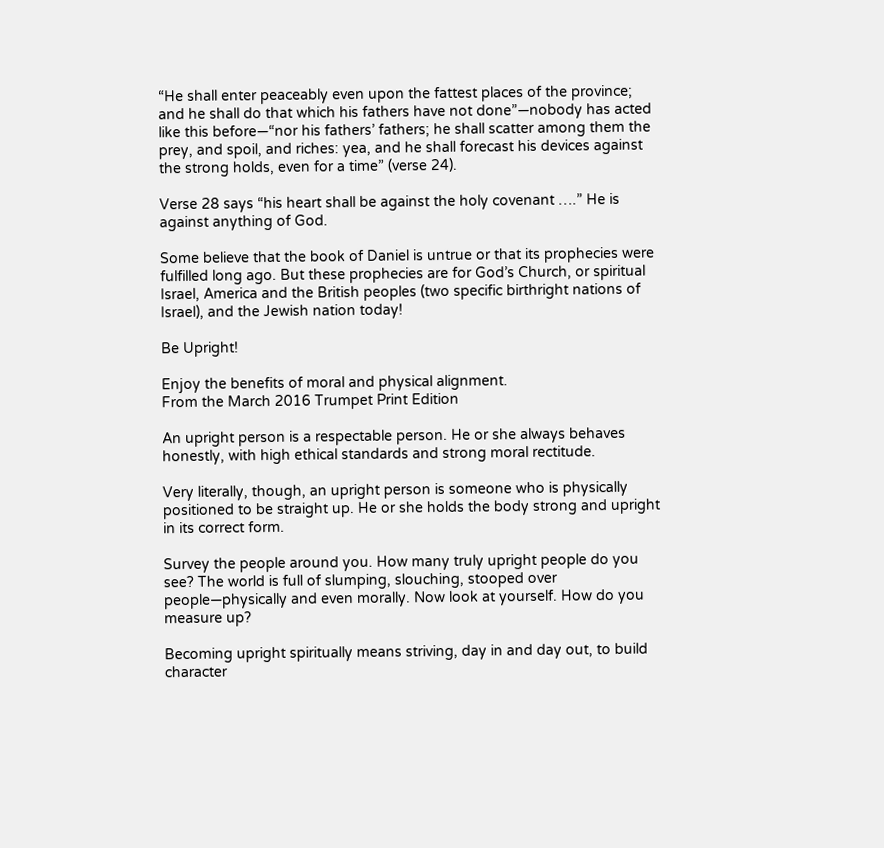“He shall enter peaceably even upon the fattest places of the province; and he shall do that which his fathers have not done”—nobody has acted like this before—“nor his fathers’ fathers; he shall scatter among them the prey, and spoil, and riches: yea, and he shall forecast his devices against the strong holds, even for a time” (verse 24).

Verse 28 says “his heart shall be against the holy covenant ….” He is against anything of God.

Some believe that the book of Daniel is untrue or that its prophecies were fulfilled long ago. But these prophecies are for God’s Church, or spiritual Israel, America and the British peoples (two specific birthright nations of Israel), and the Jewish nation today!

Be Upright!

Enjoy the benefits of moral and physical alignment.
From the March 2016 Trumpet Print Edition

An upright person is a respectable person. He or she always behaves honestly, with high ethical standards and strong moral rectitude.

Very literally, though, an upright person is someone who is physically positioned to be straight up. He or she holds the body strong and upright in its correct form.

Survey the people around you. How many truly upright people do you see? The world is full of slumping, slouching, stooped over people—physically and even morally. Now look at yourself. How do you measure up?

Becoming upright spiritually means striving, day in and day out, to build character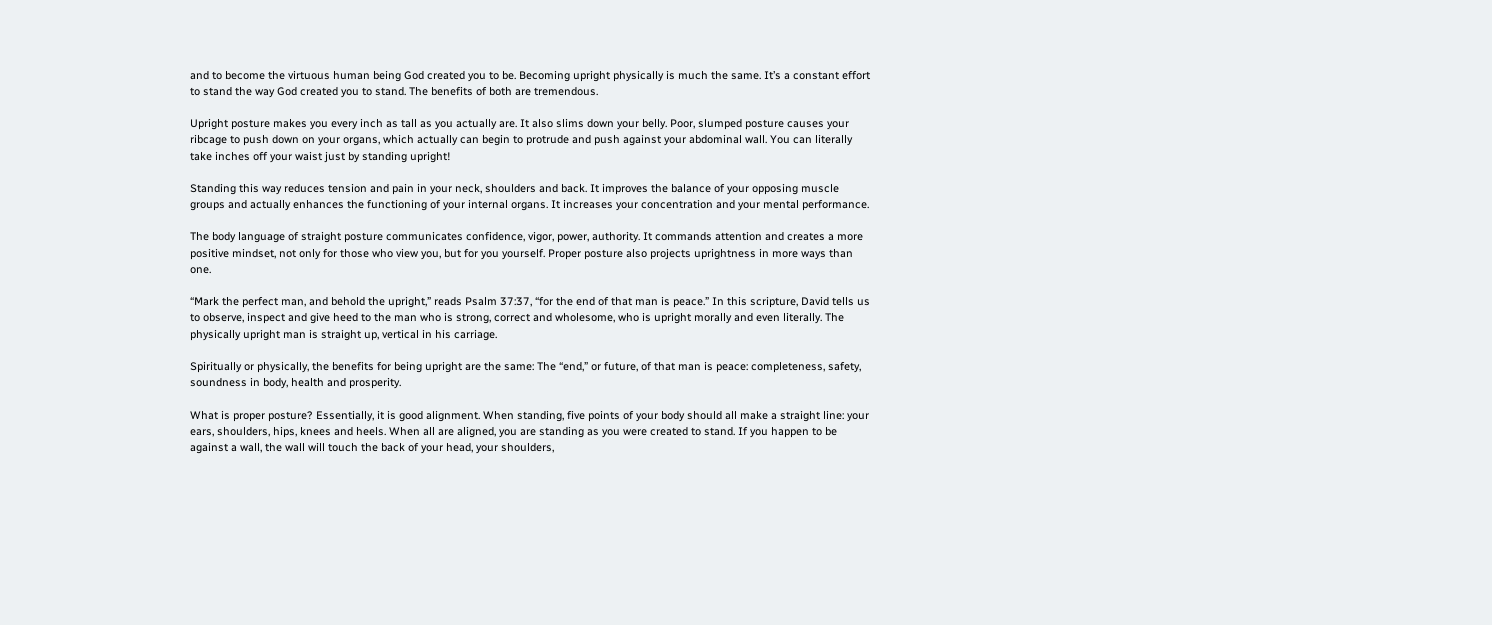and to become the virtuous human being God created you to be. Becoming upright physically is much the same. It’s a constant effort to stand the way God created you to stand. The benefits of both are tremendous.

Upright posture makes you every inch as tall as you actually are. It also slims down your belly. Poor, slumped posture causes your ribcage to push down on your organs, which actually can begin to protrude and push against your abdominal wall. You can literally take inches off your waist just by standing upright!

Standing this way reduces tension and pain in your neck, shoulders and back. It improves the balance of your opposing muscle groups and actually enhances the functioning of your internal organs. It increases your concentration and your mental performance.

The body language of straight posture communicates confidence, vigor, power, authority. It commands attention and creates a more positive mindset, not only for those who view you, but for you yourself. Proper posture also projects uprightness in more ways than one.

“Mark the perfect man, and behold the upright,” reads Psalm 37:37, “for the end of that man is peace.” In this scripture, David tells us to observe, inspect and give heed to the man who is strong, correct and wholesome, who is upright morally and even literally. The physically upright man is straight up, vertical in his carriage.

Spiritually or physically, the benefits for being upright are the same: The “end,” or future, of that man is peace: completeness, safety, soundness in body, health and prosperity.

What is proper posture? Essentially, it is good alignment. When standing, five points of your body should all make a straight line: your ears, shoulders, hips, knees and heels. When all are aligned, you are standing as you were created to stand. If you happen to be against a wall, the wall will touch the back of your head, your shoulders,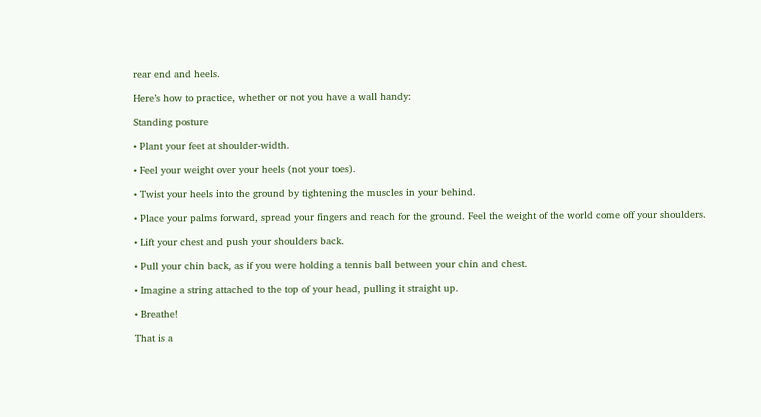rear end and heels.

Here’s how to practice, whether or not you have a wall handy:

Standing posture

• Plant your feet at shoulder-width.

• Feel your weight over your heels (not your toes).

• Twist your heels into the ground by tightening the muscles in your behind.

• Place your palms forward, spread your fingers and reach for the ground. Feel the weight of the world come off your shoulders.

• Lift your chest and push your shoulders back.

• Pull your chin back, as if you were holding a tennis ball between your chin and chest.

• Imagine a string attached to the top of your head, pulling it straight up.

• Breathe!

That is a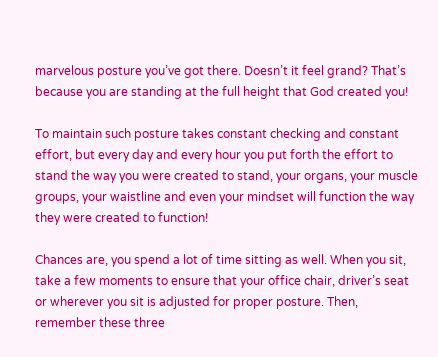marvelous posture you’ve got there. Doesn’t it feel grand? That’s because you are standing at the full height that God created you!

To maintain such posture takes constant checking and constant effort, but every day and every hour you put forth the effort to stand the way you were created to stand, your organs, your muscle groups, your waistline and even your mindset will function the way they were created to function!

Chances are, you spend a lot of time sitting as well. When you sit, take a few moments to ensure that your office chair, driver’s seat or wherever you sit is adjusted for proper posture. Then, remember these three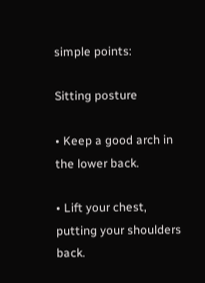simple points:

Sitting posture

• Keep a good arch in the lower back.

• Lift your chest, putting your shoulders back.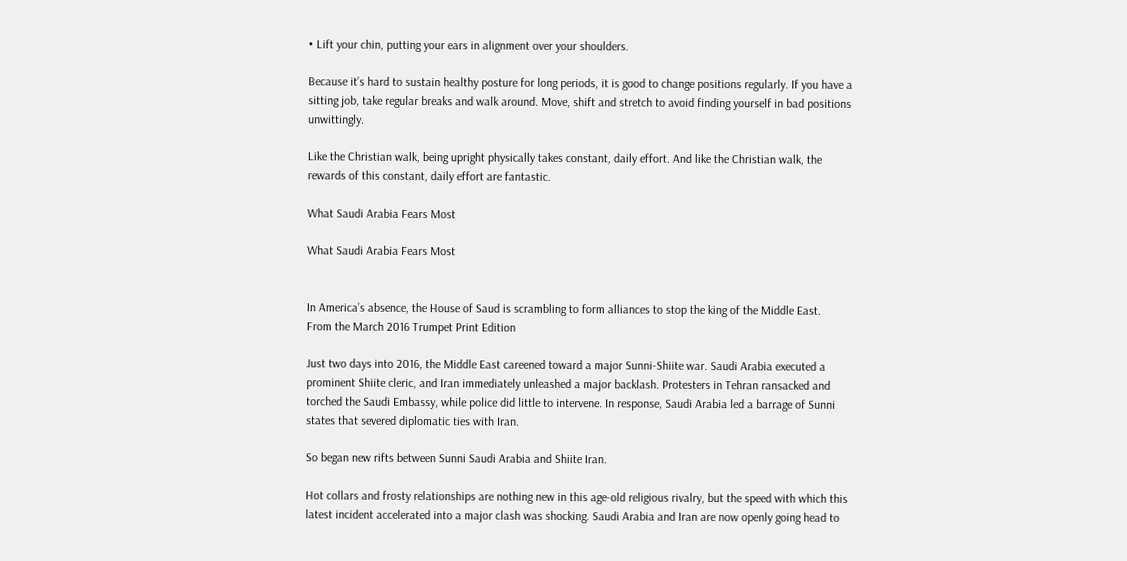• Lift your chin, putting your ears in alignment over your shoulders.

Because it’s hard to sustain healthy posture for long periods, it is good to change positions regularly. If you have a sitting job, take regular breaks and walk around. Move, shift and stretch to avoid finding yourself in bad positions unwittingly.

Like the Christian walk, being upright physically takes constant, daily effort. And like the Christian walk, the rewards of this constant, daily effort are fantastic.

What Saudi Arabia Fears Most

What Saudi Arabia Fears Most


In America’s absence, the House of Saud is scrambling to form alliances to stop the king of the Middle East.
From the March 2016 Trumpet Print Edition

Just two days into 2016, the Middle East careened toward a major Sunni-Shiite war. Saudi Arabia executed a prominent Shiite cleric, and Iran immediately unleashed a major backlash. Protesters in Tehran ransacked and torched the Saudi Embassy, while police did little to intervene. In response, Saudi Arabia led a barrage of Sunni states that severed diplomatic ties with Iran.

So began new rifts between Sunni Saudi Arabia and Shiite Iran.

Hot collars and frosty relationships are nothing new in this age-old religious rivalry, but the speed with which this latest incident accelerated into a major clash was shocking. Saudi Arabia and Iran are now openly going head to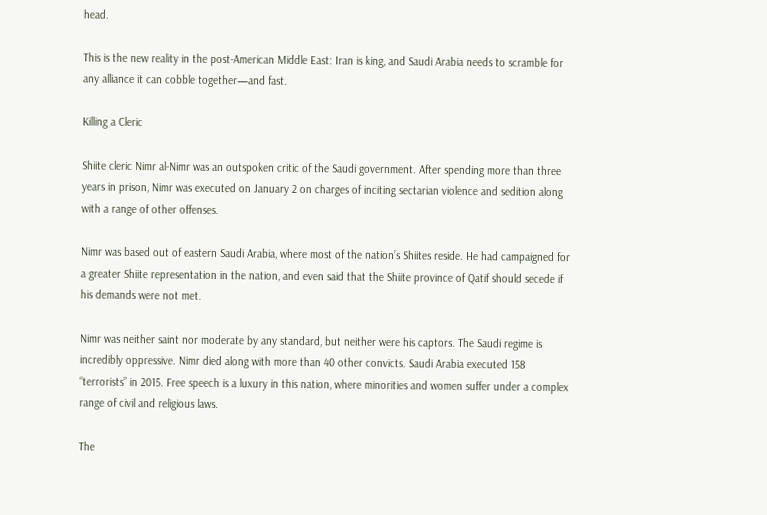head.

This is the new reality in the post-American Middle East: Iran is king, and Saudi Arabia needs to scramble for any alliance it can cobble together—and fast.

Killing a Cleric

Shiite cleric Nimr al-Nimr was an outspoken critic of the Saudi government. After spending more than three years in prison, Nimr was executed on January 2 on charges of inciting sectarian violence and sedition along with a range of other offenses.

Nimr was based out of eastern Saudi Arabia, where most of the nation’s Shiites reside. He had campaigned for a greater Shiite representation in the nation, and even said that the Shiite province of Qatif should secede if his demands were not met.

Nimr was neither saint nor moderate by any standard, but neither were his captors. The Saudi regime is incredibly oppressive. Nimr died along with more than 40 other convicts. Saudi Arabia executed 158 “terrorists” in 2015. Free speech is a luxury in this nation, where minorities and women suffer under a complex range of civil and religious laws.

The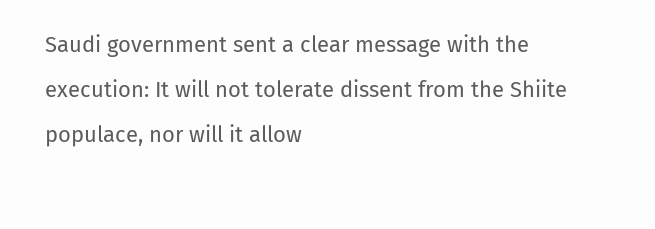Saudi government sent a clear message with the execution: It will not tolerate dissent from the Shiite populace, nor will it allow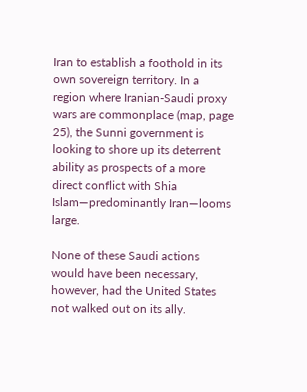Iran to establish a foothold in its own sovereign territory. In a region where Iranian-Saudi proxy wars are commonplace (map, page 25), the Sunni government is looking to shore up its deterrent ability as prospects of a more direct conflict with Shia Islam—predominantly Iran—looms large.

None of these Saudi actions would have been necessary, however, had the United States not walked out on its ally.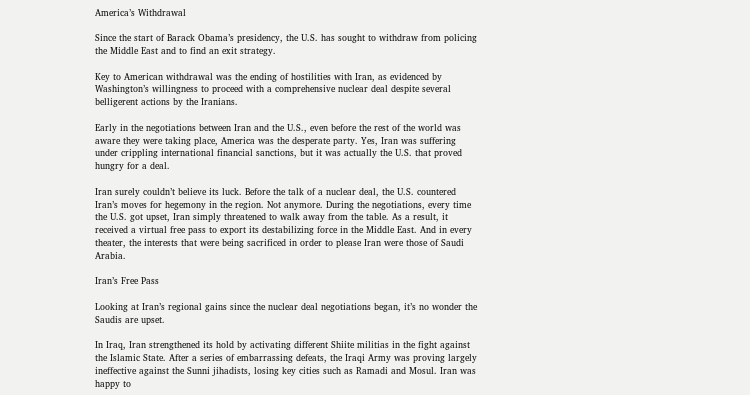America’s Withdrawal

Since the start of Barack Obama’s presidency, the U.S. has sought to withdraw from policing the Middle East and to find an exit strategy.

Key to American withdrawal was the ending of hostilities with Iran, as evidenced by Washington’s willingness to proceed with a comprehensive nuclear deal despite several belligerent actions by the Iranians.

Early in the negotiations between Iran and the U.S., even before the rest of the world was aware they were taking place, America was the desperate party. Yes, Iran was suffering under crippling international financial sanctions, but it was actually the U.S. that proved hungry for a deal.

Iran surely couldn’t believe its luck. Before the talk of a nuclear deal, the U.S. countered Iran’s moves for hegemony in the region. Not anymore. During the negotiations, every time the U.S. got upset, Iran simply threatened to walk away from the table. As a result, it received a virtual free pass to export its destabilizing force in the Middle East. And in every theater, the interests that were being sacrificed in order to please Iran were those of Saudi Arabia.

Iran’s Free Pass

Looking at Iran’s regional gains since the nuclear deal negotiations began, it’s no wonder the Saudis are upset.

In Iraq, Iran strengthened its hold by activating different Shiite militias in the fight against the Islamic State. After a series of embarrassing defeats, the Iraqi Army was proving largely ineffective against the Sunni jihadists, losing key cities such as Ramadi and Mosul. Iran was happy to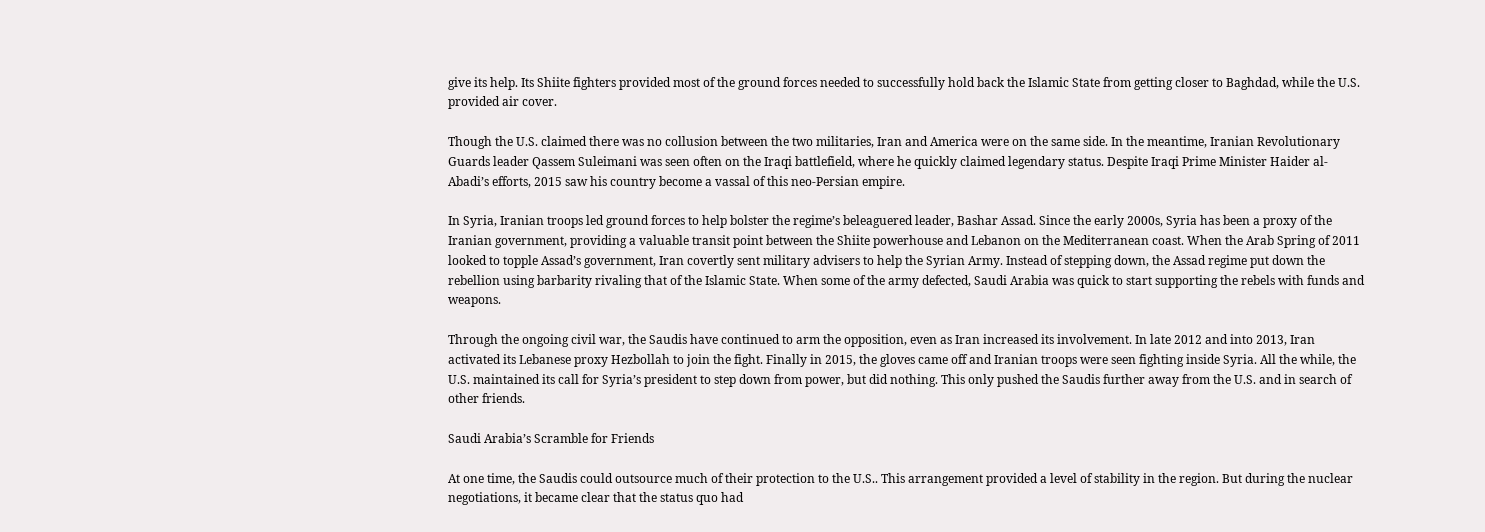give its help. Its Shiite fighters provided most of the ground forces needed to successfully hold back the Islamic State from getting closer to Baghdad, while the U.S. provided air cover.

Though the U.S. claimed there was no collusion between the two militaries, Iran and America were on the same side. In the meantime, Iranian Revolutionary Guards leader Qassem Suleimani was seen often on the Iraqi battlefield, where he quickly claimed legendary status. Despite Iraqi Prime Minister Haider al-Abadi’s efforts, 2015 saw his country become a vassal of this neo-Persian empire.

In Syria, Iranian troops led ground forces to help bolster the regime’s beleaguered leader, Bashar Assad. Since the early 2000s, Syria has been a proxy of the Iranian government, providing a valuable transit point between the Shiite powerhouse and Lebanon on the Mediterranean coast. When the Arab Spring of 2011 looked to topple Assad’s government, Iran covertly sent military advisers to help the Syrian Army. Instead of stepping down, the Assad regime put down the rebellion using barbarity rivaling that of the Islamic State. When some of the army defected, Saudi Arabia was quick to start supporting the rebels with funds and weapons.

Through the ongoing civil war, the Saudis have continued to arm the opposition, even as Iran increased its involvement. In late 2012 and into 2013, Iran activated its Lebanese proxy Hezbollah to join the fight. Finally in 2015, the gloves came off and Iranian troops were seen fighting inside Syria. All the while, the U.S. maintained its call for Syria’s president to step down from power, but did nothing. This only pushed the Saudis further away from the U.S. and in search of other friends.

Saudi Arabia’s Scramble for Friends

At one time, the Saudis could outsource much of their protection to the U.S.. This arrangement provided a level of stability in the region. But during the nuclear negotiations, it became clear that the status quo had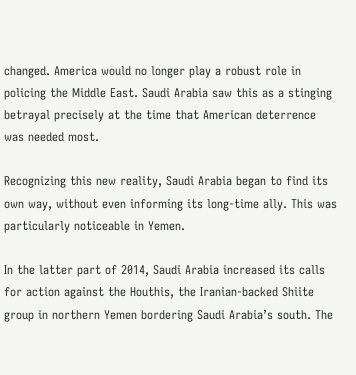changed. America would no longer play a robust role in policing the Middle East. Saudi Arabia saw this as a stinging betrayal precisely at the time that American deterrence was needed most.

Recognizing this new reality, Saudi Arabia began to find its own way, without even informing its long-time ally. This was particularly noticeable in Yemen.

In the latter part of 2014, Saudi Arabia increased its calls for action against the Houthis, the Iranian-backed Shiite group in northern Yemen bordering Saudi Arabia’s south. The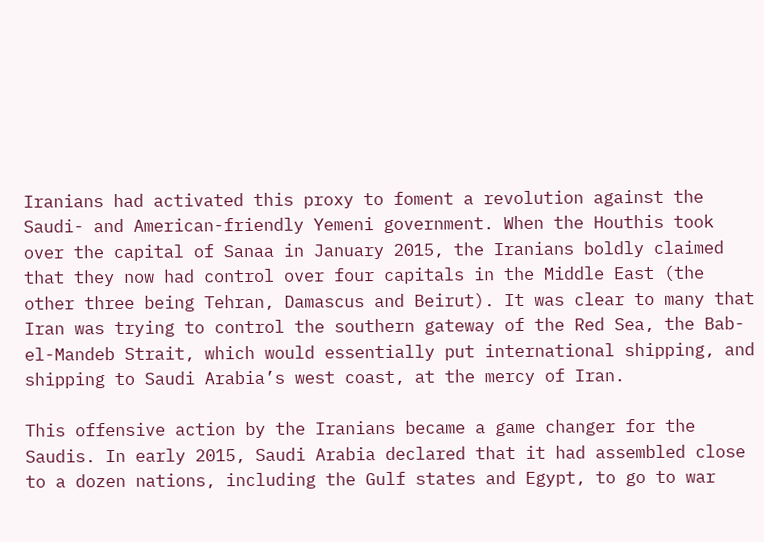Iranians had activated this proxy to foment a revolution against the Saudi- and American-friendly Yemeni government. When the Houthis took over the capital of Sanaa in January 2015, the Iranians boldly claimed that they now had control over four capitals in the Middle East (the other three being Tehran, Damascus and Beirut). It was clear to many that Iran was trying to control the southern gateway of the Red Sea, the Bab-el-Mandeb Strait, which would essentially put international shipping, and shipping to Saudi Arabia’s west coast, at the mercy of Iran.

This offensive action by the Iranians became a game changer for the Saudis. In early 2015, Saudi Arabia declared that it had assembled close to a dozen nations, including the Gulf states and Egypt, to go to war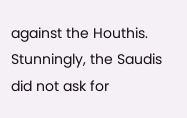against the Houthis. Stunningly, the Saudis did not ask for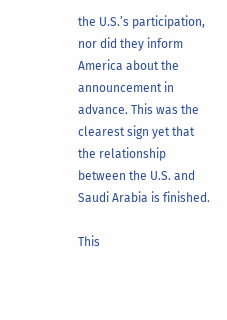the U.S.’s participation, nor did they inform America about the announcement in advance. This was the clearest sign yet that the relationship between the U.S. and Saudi Arabia is finished.

This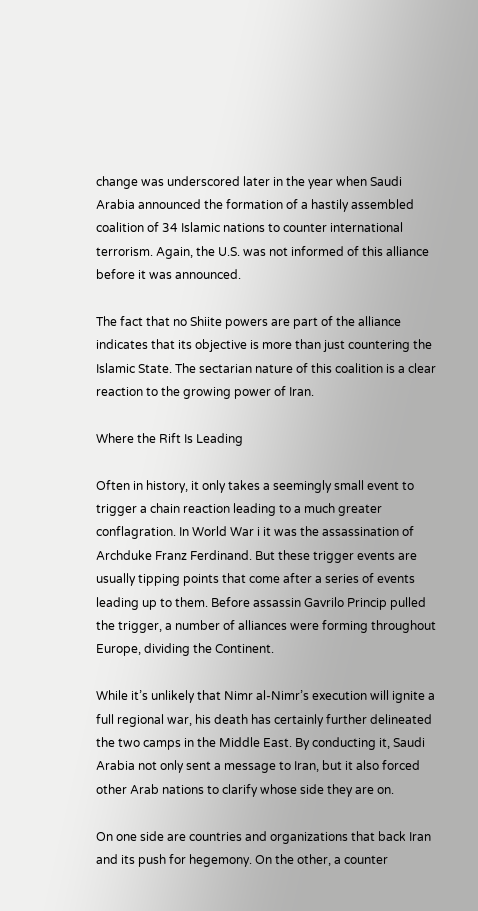change was underscored later in the year when Saudi Arabia announced the formation of a hastily assembled coalition of 34 Islamic nations to counter international terrorism. Again, the U.S. was not informed of this alliance before it was announced.

The fact that no Shiite powers are part of the alliance indicates that its objective is more than just countering the Islamic State. The sectarian nature of this coalition is a clear reaction to the growing power of Iran.

Where the Rift Is Leading

Often in history, it only takes a seemingly small event to trigger a chain reaction leading to a much greater conflagration. In World War i it was the assassination of Archduke Franz Ferdinand. But these trigger events are usually tipping points that come after a series of events leading up to them. Before assassin Gavrilo Princip pulled the trigger, a number of alliances were forming throughout Europe, dividing the Continent.

While it’s unlikely that Nimr al-Nimr’s execution will ignite a full regional war, his death has certainly further delineated the two camps in the Middle East. By conducting it, Saudi Arabia not only sent a message to Iran, but it also forced other Arab nations to clarify whose side they are on.

On one side are countries and organizations that back Iran and its push for hegemony. On the other, a counter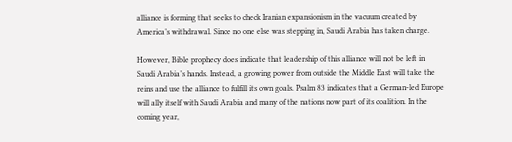alliance is forming that seeks to check Iranian expansionism in the vacuum created by America’s withdrawal. Since no one else was stepping in, Saudi Arabia has taken charge.

However, Bible prophecy does indicate that leadership of this alliance will not be left in Saudi Arabia’s hands. Instead, a growing power from outside the Middle East will take the reins and use the alliance to fulfill its own goals. Psalm 83 indicates that a German-led Europe will ally itself with Saudi Arabia and many of the nations now part of its coalition. In the coming year,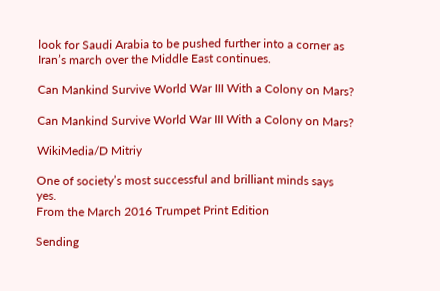look for Saudi Arabia to be pushed further into a corner as Iran’s march over the Middle East continues.

Can Mankind Survive World War III With a Colony on Mars?

Can Mankind Survive World War III With a Colony on Mars?

WikiMedia/D Mitriy

One of society’s most successful and brilliant minds says yes.
From the March 2016 Trumpet Print Edition

Sending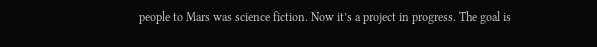people to Mars was science fiction. Now it’s a project in progress. The goal is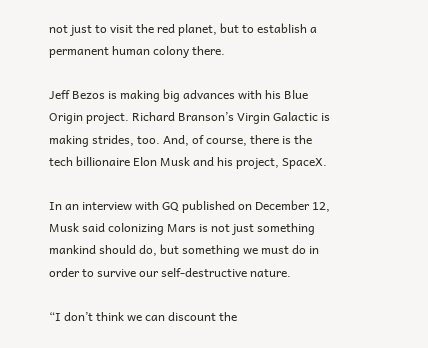not just to visit the red planet, but to establish a permanent human colony there.

Jeff Bezos is making big advances with his Blue Origin project. Richard Branson’s Virgin Galactic is making strides, too. And, of course, there is the tech billionaire Elon Musk and his project, SpaceX.

In an interview with GQ published on December 12, Musk said colonizing Mars is not just something mankind should do, but something we must do in order to survive our self-destructive nature.

“I don’t think we can discount the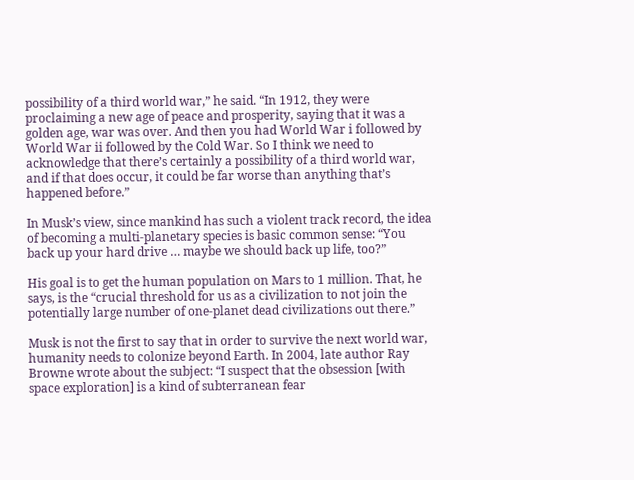possibility of a third world war,” he said. “In 1912, they were proclaiming a new age of peace and prosperity, saying that it was a golden age, war was over. And then you had World War i followed by World War ii followed by the Cold War. So I think we need to acknowledge that there’s certainly a possibility of a third world war, and if that does occur, it could be far worse than anything that’s happened before.”

In Musk’s view, since mankind has such a violent track record, the idea of becoming a multi-planetary species is basic common sense: “You back up your hard drive … maybe we should back up life, too?”

His goal is to get the human population on Mars to 1 million. That, he says, is the “crucial threshold for us as a civilization to not join the potentially large number of one-planet dead civilizations out there.”

Musk is not the first to say that in order to survive the next world war, humanity needs to colonize beyond Earth. In 2004, late author Ray Browne wrote about the subject: “I suspect that the obsession [with space exploration] is a kind of subterranean fear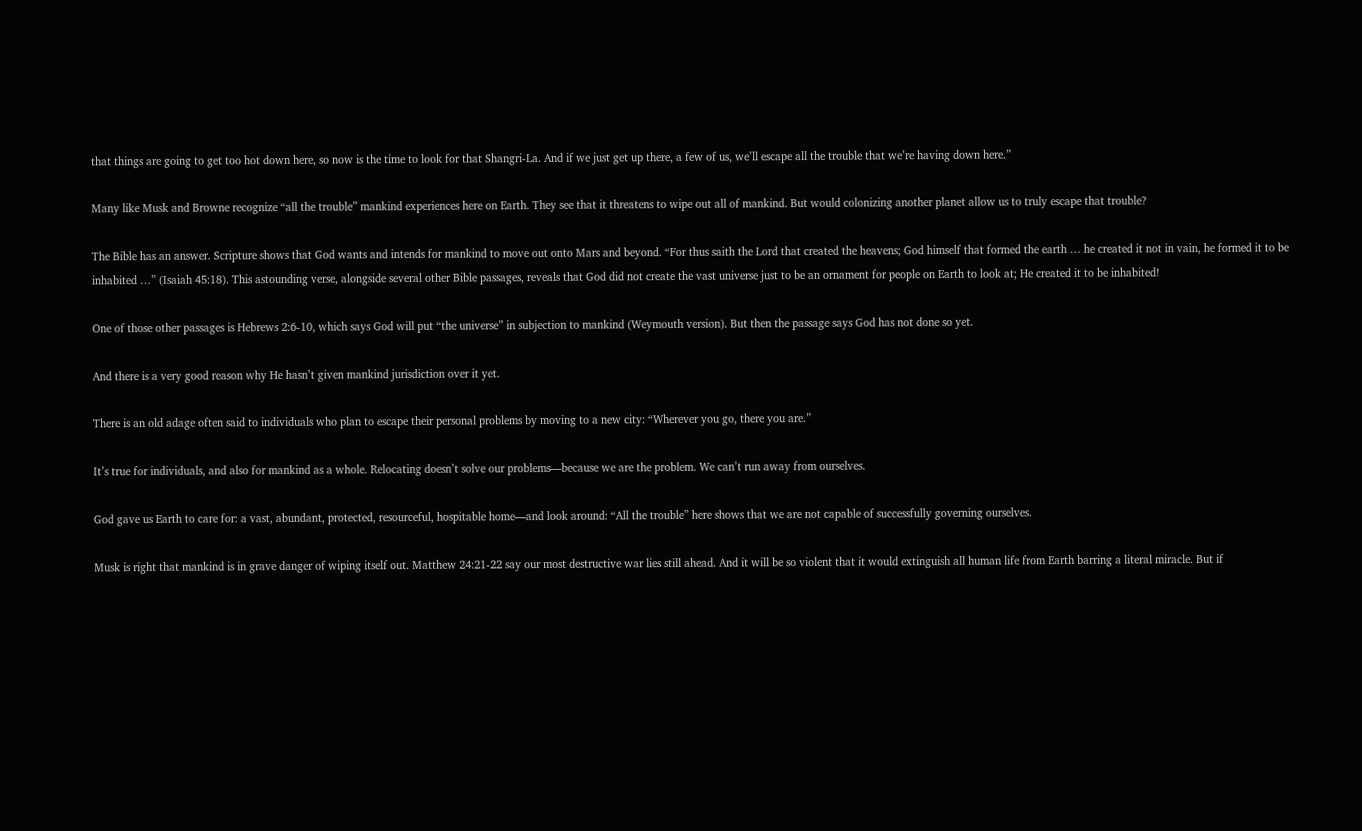that things are going to get too hot down here, so now is the time to look for that Shangri-La. And if we just get up there, a few of us, we’ll escape all the trouble that we’re having down here.”

Many like Musk and Browne recognize “all the trouble” mankind experiences here on Earth. They see that it threatens to wipe out all of mankind. But would colonizing another planet allow us to truly escape that trouble?

The Bible has an answer. Scripture shows that God wants and intends for mankind to move out onto Mars and beyond. “For thus saith the Lord that created the heavens; God himself that formed the earth … he created it not in vain, he formed it to be inhabited …” (Isaiah 45:18). This astounding verse, alongside several other Bible passages, reveals that God did not create the vast universe just to be an ornament for people on Earth to look at; He created it to be inhabited!

One of those other passages is Hebrews 2:6-10, which says God will put “the universe” in subjection to mankind (Weymouth version). But then the passage says God has not done so yet.

And there is a very good reason why He hasn’t given mankind jurisdiction over it yet.

There is an old adage often said to individuals who plan to escape their personal problems by moving to a new city: “Wherever you go, there you are.”

It’s true for individuals, and also for mankind as a whole. Relocating doesn’t solve our problems—because we are the problem. We can’t run away from ourselves.

God gave us Earth to care for: a vast, abundant, protected, resourceful, hospitable home—and look around: “All the trouble” here shows that we are not capable of successfully governing ourselves.

Musk is right that mankind is in grave danger of wiping itself out. Matthew 24:21-22 say our most destructive war lies still ahead. And it will be so violent that it would extinguish all human life from Earth barring a literal miracle. But if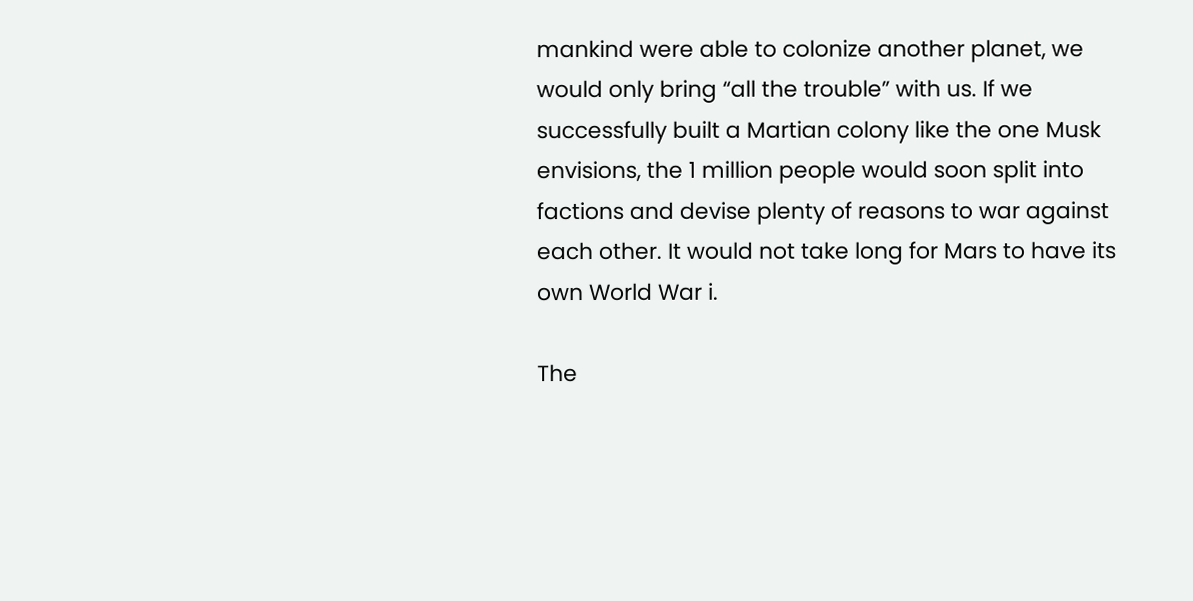mankind were able to colonize another planet, we would only bring “all the trouble” with us. If we successfully built a Martian colony like the one Musk envisions, the 1 million people would soon split into factions and devise plenty of reasons to war against each other. It would not take long for Mars to have its own World War i.

The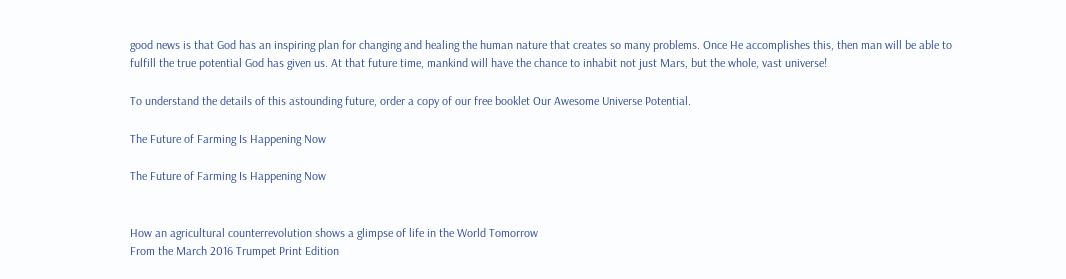good news is that God has an inspiring plan for changing and healing the human nature that creates so many problems. Once He accomplishes this, then man will be able to fulfill the true potential God has given us. At that future time, mankind will have the chance to inhabit not just Mars, but the whole, vast universe!

To understand the details of this astounding future, order a copy of our free booklet Our Awesome Universe Potential.

The Future of Farming Is Happening Now

The Future of Farming Is Happening Now


How an agricultural counterrevolution shows a glimpse of life in the World Tomorrow
From the March 2016 Trumpet Print Edition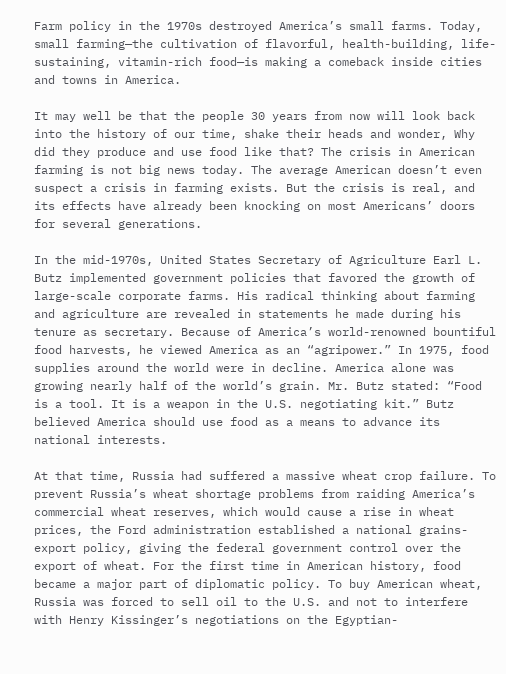Farm policy in the 1970s destroyed America’s small farms. Today, small farming—the cultivation of flavorful, health-building, life-sustaining, vitamin-rich food—is making a comeback inside cities and towns in America.

It may well be that the people 30 years from now will look back into the history of our time, shake their heads and wonder, Why did they produce and use food like that? The crisis in American farming is not big news today. The average American doesn’t even suspect a crisis in farming exists. But the crisis is real, and its effects have already been knocking on most Americans’ doors for several generations.

In the mid-1970s, United States Secretary of Agriculture Earl L. Butz implemented government policies that favored the growth of large-scale corporate farms. His radical thinking about farming and agriculture are revealed in statements he made during his tenure as secretary. Because of America’s world-renowned bountiful food harvests, he viewed America as an “agripower.” In 1975, food supplies around the world were in decline. America alone was growing nearly half of the world’s grain. Mr. Butz stated: “Food is a tool. It is a weapon in the U.S. negotiating kit.” Butz believed America should use food as a means to advance its national interests.

At that time, Russia had suffered a massive wheat crop failure. To prevent Russia’s wheat shortage problems from raiding America’s commercial wheat reserves, which would cause a rise in wheat prices, the Ford administration established a national grains-export policy, giving the federal government control over the export of wheat. For the first time in American history, food became a major part of diplomatic policy. To buy American wheat, Russia was forced to sell oil to the U.S. and not to interfere with Henry Kissinger’s negotiations on the Egyptian-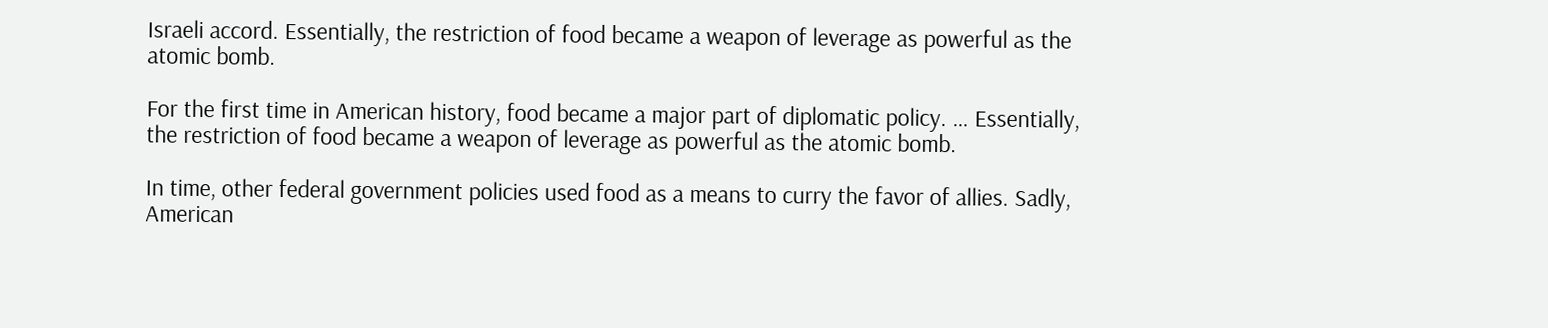Israeli accord. Essentially, the restriction of food became a weapon of leverage as powerful as the atomic bomb.

For the first time in American history, food became a major part of diplomatic policy. … Essentially, the restriction of food became a weapon of leverage as powerful as the atomic bomb.

In time, other federal government policies used food as a means to curry the favor of allies. Sadly, American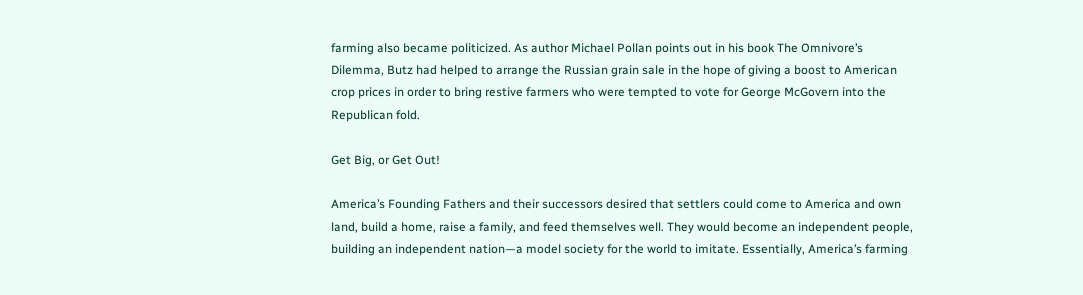farming also became politicized. As author Michael Pollan points out in his book The Omnivore’s Dilemma, Butz had helped to arrange the Russian grain sale in the hope of giving a boost to American crop prices in order to bring restive farmers who were tempted to vote for George McGovern into the Republican fold.

Get Big, or Get Out!

America’s Founding Fathers and their successors desired that settlers could come to America and own land, build a home, raise a family, and feed themselves well. They would become an independent people, building an independent nation—a model society for the world to imitate. Essentially, America’s farming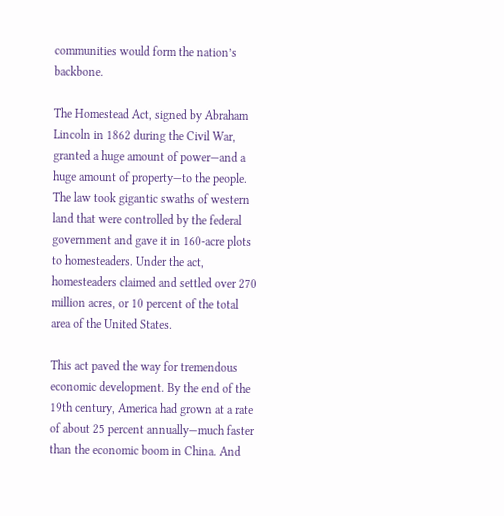communities would form the nation’s backbone.

The Homestead Act, signed by Abraham Lincoln in 1862 during the Civil War, granted a huge amount of power—and a huge amount of property—to the people. The law took gigantic swaths of western land that were controlled by the federal government and gave it in 160-acre plots to homesteaders. Under the act, homesteaders claimed and settled over 270 million acres, or 10 percent of the total area of the United States.

This act paved the way for tremendous economic development. By the end of the 19th century, America had grown at a rate of about 25 percent annually—much faster than the economic boom in China. And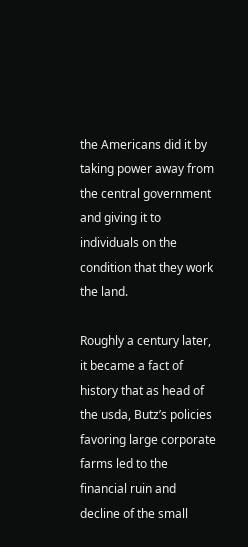the Americans did it by taking power away from the central government and giving it to individuals on the condition that they work the land.

Roughly a century later, it became a fact of history that as head of the usda, Butz’s policies favoring large corporate farms led to the financial ruin and decline of the small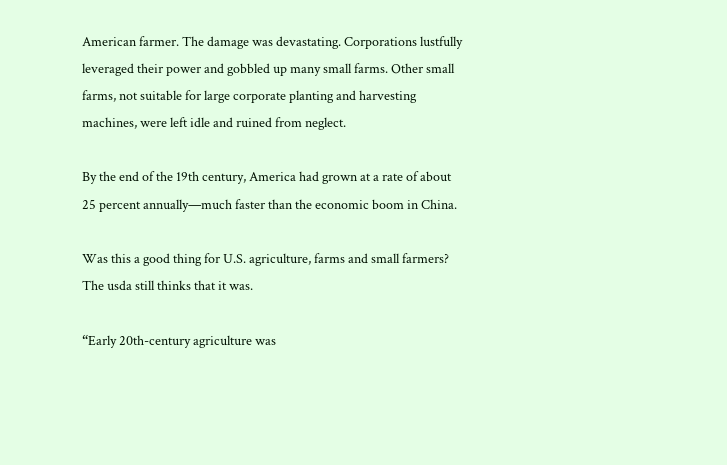American farmer. The damage was devastating. Corporations lustfully leveraged their power and gobbled up many small farms. Other small farms, not suitable for large corporate planting and harvesting machines, were left idle and ruined from neglect.

By the end of the 19th century, America had grown at a rate of about 25 percent annually—much faster than the economic boom in China.

Was this a good thing for U.S. agriculture, farms and small farmers? The usda still thinks that it was.

“Early 20th-century agriculture was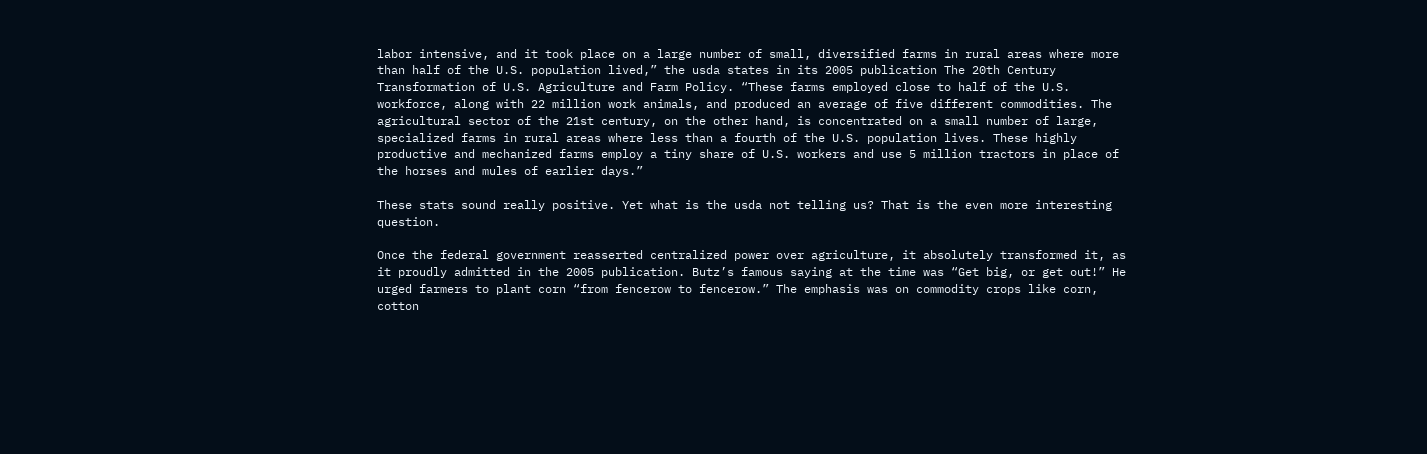labor intensive, and it took place on a large number of small, diversified farms in rural areas where more than half of the U.S. population lived,” the usda states in its 2005 publication The 20th Century Transformation of U.S. Agriculture and Farm Policy. “These farms employed close to half of the U.S. workforce, along with 22 million work animals, and produced an average of five different commodities. The agricultural sector of the 21st century, on the other hand, is concentrated on a small number of large, specialized farms in rural areas where less than a fourth of the U.S. population lives. These highly productive and mechanized farms employ a tiny share of U.S. workers and use 5 million tractors in place of the horses and mules of earlier days.”

These stats sound really positive. Yet what is the usda not telling us? That is the even more interesting question.

Once the federal government reasserted centralized power over agriculture, it absolutely transformed it, as it proudly admitted in the 2005 publication. Butz’s famous saying at the time was “Get big, or get out!” He urged farmers to plant corn “from fencerow to fencerow.” The emphasis was on commodity crops like corn, cotton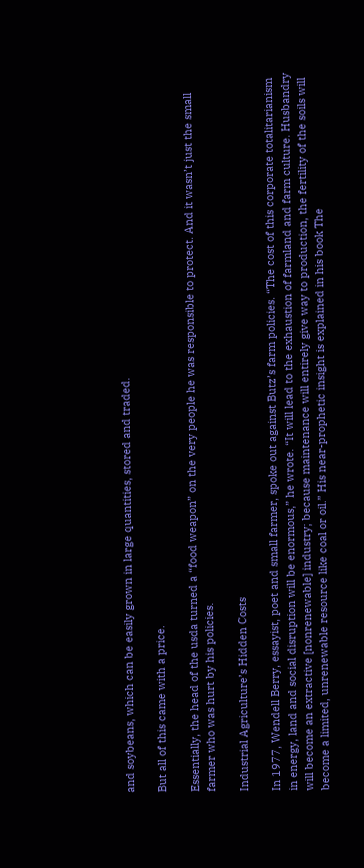and soybeans, which can be easily grown in large quantities, stored and traded.

But all of this came with a price.

Essentially, the head of the usda turned a “food weapon” on the very people he was responsible to protect. And it wasn’t just the small farmer who was hurt by his policies.

Industrial Agriculture’s Hidden Costs

In 1977, Wendell Berry, essayist, poet and small farmer, spoke out against Butz’s farm policies. “The cost of this corporate totalitarianism in energy, land and social disruption will be enormous,” he wrote. “It will lead to the exhaustion of farmland and farm culture. Husbandry will become an extractive [nonrenewable] industry; because maintenance will entirely give way to production, the fertility of the soils will become a limited, unrenewable resource like coal or oil.” His near-prophetic insight is explained in his book The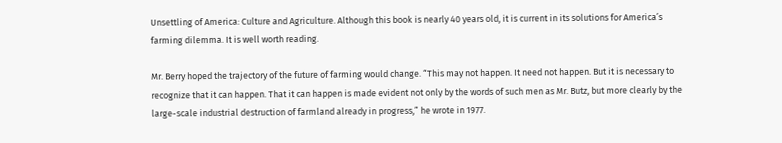Unsettling of America: Culture and Agriculture. Although this book is nearly 40 years old, it is current in its solutions for America’s farming dilemma. It is well worth reading.

Mr. Berry hoped the trajectory of the future of farming would change. “This may not happen. It need not happen. But it is necessary to recognize that it can happen. That it can happen is made evident not only by the words of such men as Mr. Butz, but more clearly by the large-scale industrial destruction of farmland already in progress,” he wrote in 1977.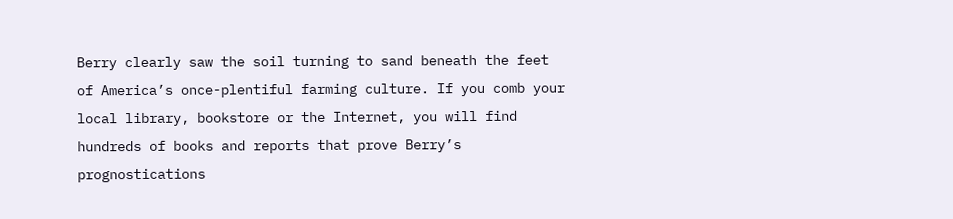Berry clearly saw the soil turning to sand beneath the feet of America’s once-plentiful farming culture. If you comb your local library, bookstore or the Internet, you will find hundreds of books and reports that prove Berry’s prognostications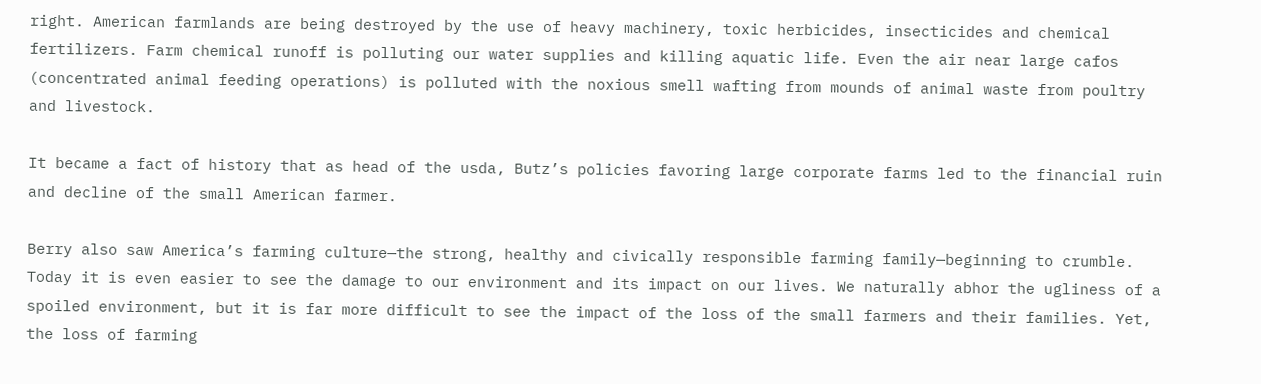right. American farmlands are being destroyed by the use of heavy machinery, toxic herbicides, insecticides and chemical fertilizers. Farm chemical runoff is polluting our water supplies and killing aquatic life. Even the air near large cafos (concentrated animal feeding operations) is polluted with the noxious smell wafting from mounds of animal waste from poultry and livestock.

It became a fact of history that as head of the usda, Butz’s policies favoring large corporate farms led to the financial ruin and decline of the small American farmer.

Berry also saw America’s farming culture—the strong, healthy and civically responsible farming family—beginning to crumble. Today it is even easier to see the damage to our environment and its impact on our lives. We naturally abhor the ugliness of a spoiled environment, but it is far more difficult to see the impact of the loss of the small farmers and their families. Yet, the loss of farming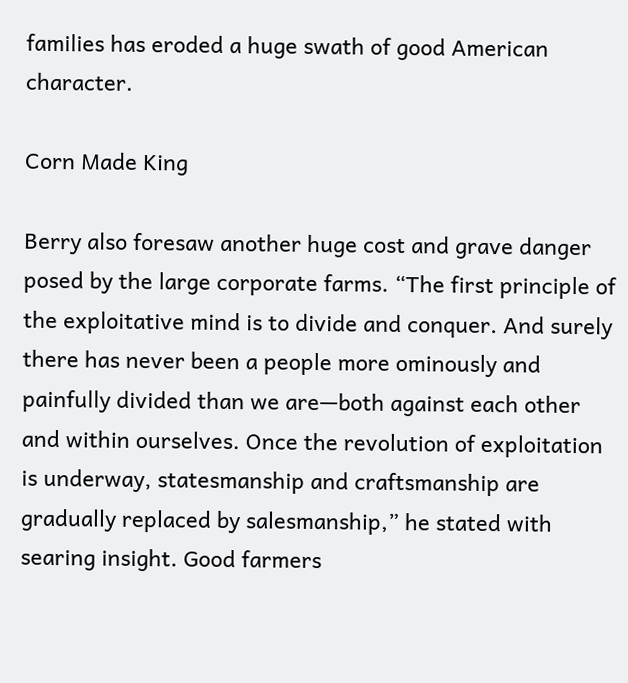families has eroded a huge swath of good American character.

Corn Made King

Berry also foresaw another huge cost and grave danger posed by the large corporate farms. “The first principle of the exploitative mind is to divide and conquer. And surely there has never been a people more ominously and painfully divided than we are—both against each other and within ourselves. Once the revolution of exploitation is underway, statesmanship and craftsmanship are gradually replaced by salesmanship,” he stated with searing insight. Good farmers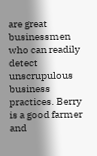are great businessmen who can readily detect unscrupulous business practices. Berry is a good farmer and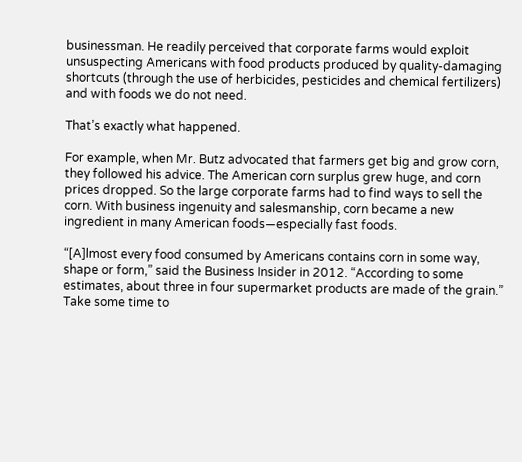businessman. He readily perceived that corporate farms would exploit unsuspecting Americans with food products produced by quality-damaging shortcuts (through the use of herbicides, pesticides and chemical fertilizers) and with foods we do not need.

That’s exactly what happened.

For example, when Mr. Butz advocated that farmers get big and grow corn, they followed his advice. The American corn surplus grew huge, and corn prices dropped. So the large corporate farms had to find ways to sell the corn. With business ingenuity and salesmanship, corn became a new ingredient in many American foods—especially fast foods.

“[A]lmost every food consumed by Americans contains corn in some way, shape or form,” said the Business Insider in 2012. “According to some estimates, about three in four supermarket products are made of the grain.” Take some time to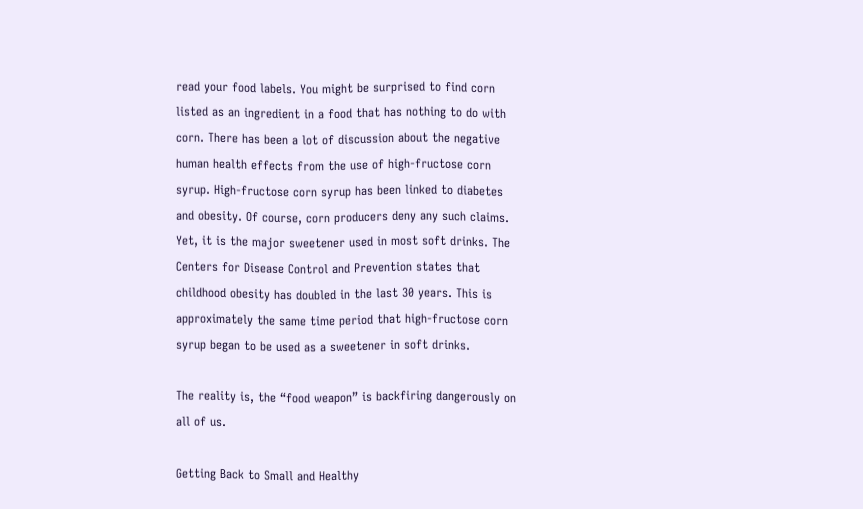read your food labels. You might be surprised to find corn listed as an ingredient in a food that has nothing to do with corn. There has been a lot of discussion about the negative human health effects from the use of high-fructose corn syrup. High-fructose corn syrup has been linked to diabetes and obesity. Of course, corn producers deny any such claims. Yet, it is the major sweetener used in most soft drinks. The Centers for Disease Control and Prevention states that childhood obesity has doubled in the last 30 years. This is approximately the same time period that high-fructose corn syrup began to be used as a sweetener in soft drinks.

The reality is, the “food weapon” is backfiring dangerously on all of us.

Getting Back to Small and Healthy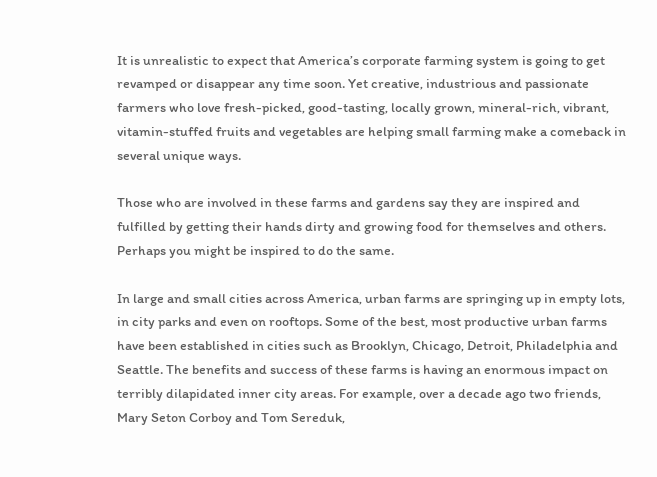It is unrealistic to expect that America’s corporate farming system is going to get revamped or disappear any time soon. Yet creative, industrious and passionate farmers who love fresh-picked, good-tasting, locally grown, mineral-rich, vibrant, vitamin-stuffed fruits and vegetables are helping small farming make a comeback in several unique ways.

Those who are involved in these farms and gardens say they are inspired and fulfilled by getting their hands dirty and growing food for themselves and others. Perhaps you might be inspired to do the same.

In large and small cities across America, urban farms are springing up in empty lots, in city parks and even on rooftops. Some of the best, most productive urban farms have been established in cities such as Brooklyn, Chicago, Detroit, Philadelphia and Seattle. The benefits and success of these farms is having an enormous impact on terribly dilapidated inner city areas. For example, over a decade ago two friends, Mary Seton Corboy and Tom Sereduk,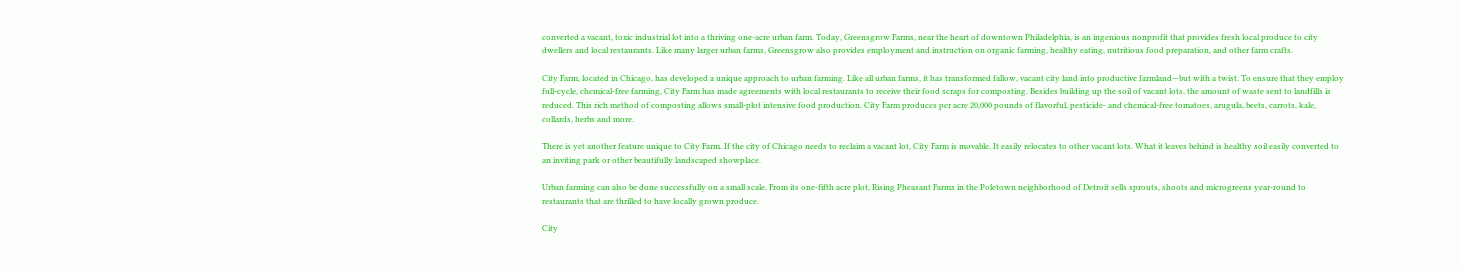converted a vacant, toxic industrial lot into a thriving one-acre urban farm. Today, Greensgrow Farms, near the heart of downtown Philadelphia, is an ingenious nonprofit that provides fresh local produce to city dwellers and local restaurants. Like many larger urban farms, Greensgrow also provides employment and instruction on organic farming, healthy eating, nutritious food preparation, and other farm crafts.

City Farm, located in Chicago, has developed a unique approach to urban farming. Like all urban farms, it has transformed fallow, vacant city land into productive farmland—but with a twist. To ensure that they employ full-cycle, chemical-free farming, City Farm has made agreements with local restaurants to receive their food scraps for composting. Besides building up the soil of vacant lots, the amount of waste sent to landfills is reduced. This rich method of composting allows small-plot intensive food production. City Farm produces per acre 20,000 pounds of flavorful, pesticide- and chemical-free tomatoes, arugula, beets, carrots, kale, collards, herbs and more.

There is yet another feature unique to City Farm. If the city of Chicago needs to reclaim a vacant lot, City Farm is movable. It easily relocates to other vacant lots. What it leaves behind is healthy soil easily converted to an inviting park or other beautifully landscaped showplace.

Urban farming can also be done successfully on a small scale. From its one-fifth acre plot, Rising Pheasant Farms in the Poletown neighborhood of Detroit sells sprouts, shoots and microgreens year-round to restaurants that are thrilled to have locally grown produce.

City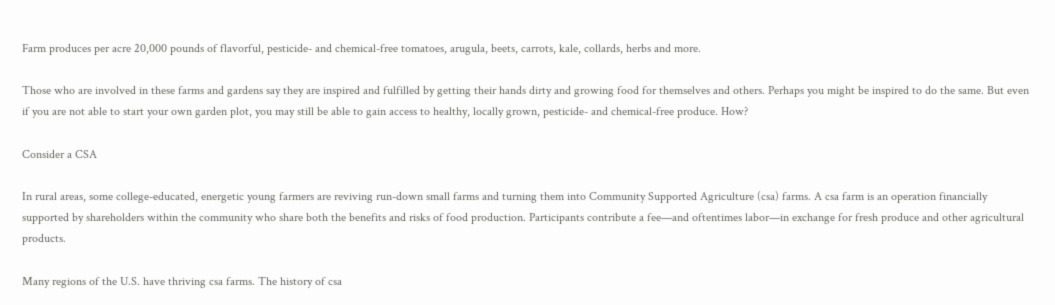Farm produces per acre 20,000 pounds of flavorful, pesticide- and chemical-free tomatoes, arugula, beets, carrots, kale, collards, herbs and more.

Those who are involved in these farms and gardens say they are inspired and fulfilled by getting their hands dirty and growing food for themselves and others. Perhaps you might be inspired to do the same. But even if you are not able to start your own garden plot, you may still be able to gain access to healthy, locally grown, pesticide- and chemical-free produce. How?

Consider a CSA

In rural areas, some college-educated, energetic young farmers are reviving run-down small farms and turning them into Community Supported Agriculture (csa) farms. A csa farm is an operation financially supported by shareholders within the community who share both the benefits and risks of food production. Participants contribute a fee—and oftentimes labor—in exchange for fresh produce and other agricultural products.

Many regions of the U.S. have thriving csa farms. The history of csa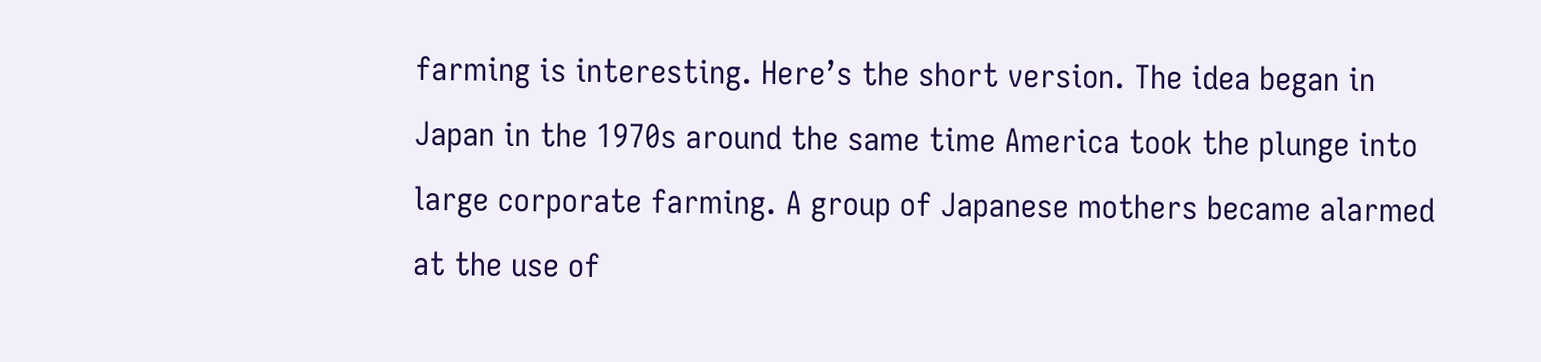farming is interesting. Here’s the short version. The idea began in Japan in the 1970s around the same time America took the plunge into large corporate farming. A group of Japanese mothers became alarmed at the use of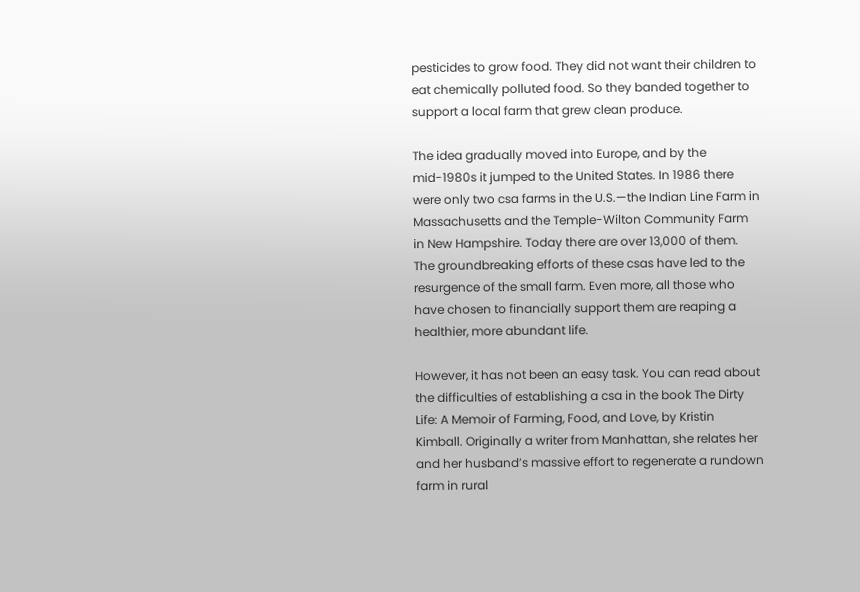pesticides to grow food. They did not want their children to eat chemically polluted food. So they banded together to support a local farm that grew clean produce.

The idea gradually moved into Europe, and by the mid-1980s it jumped to the United States. In 1986 there were only two csa farms in the U.S.—the Indian Line Farm in Massachusetts and the Temple-Wilton Community Farm in New Hampshire. Today there are over 13,000 of them. The groundbreaking efforts of these csas have led to the resurgence of the small farm. Even more, all those who have chosen to financially support them are reaping a healthier, more abundant life.

However, it has not been an easy task. You can read about the difficulties of establishing a csa in the book The Dirty Life: A Memoir of Farming, Food, and Love, by Kristin Kimball. Originally a writer from Manhattan, she relates her and her husband’s massive effort to regenerate a rundown farm in rural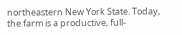northeastern New York State. Today, the farm is a productive, full-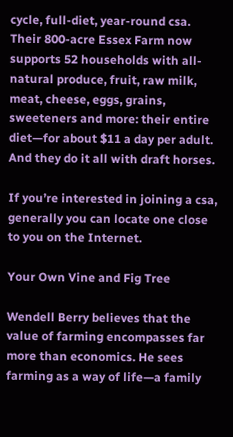cycle, full-diet, year-round csa. Their 800-acre Essex Farm now supports 52 households with all-natural produce, fruit, raw milk, meat, cheese, eggs, grains, sweeteners and more: their entire diet—for about $11 a day per adult. And they do it all with draft horses.

If you’re interested in joining a csa, generally you can locate one close to you on the Internet.

Your Own Vine and Fig Tree

Wendell Berry believes that the value of farming encompasses far more than economics. He sees farming as a way of life—a family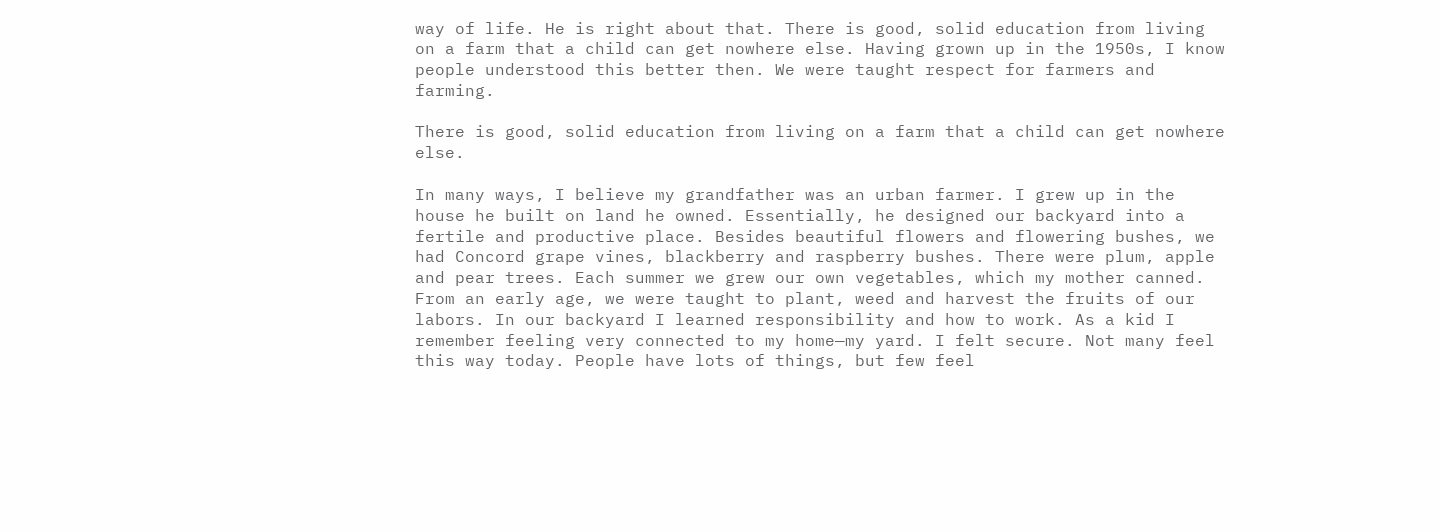way of life. He is right about that. There is good, solid education from living on a farm that a child can get nowhere else. Having grown up in the 1950s, I know people understood this better then. We were taught respect for farmers and farming.

There is good, solid education from living on a farm that a child can get nowhere else.

In many ways, I believe my grandfather was an urban farmer. I grew up in the house he built on land he owned. Essentially, he designed our backyard into a fertile and productive place. Besides beautiful flowers and flowering bushes, we had Concord grape vines, blackberry and raspberry bushes. There were plum, apple and pear trees. Each summer we grew our own vegetables, which my mother canned. From an early age, we were taught to plant, weed and harvest the fruits of our labors. In our backyard I learned responsibility and how to work. As a kid I remember feeling very connected to my home—my yard. I felt secure. Not many feel this way today. People have lots of things, but few feel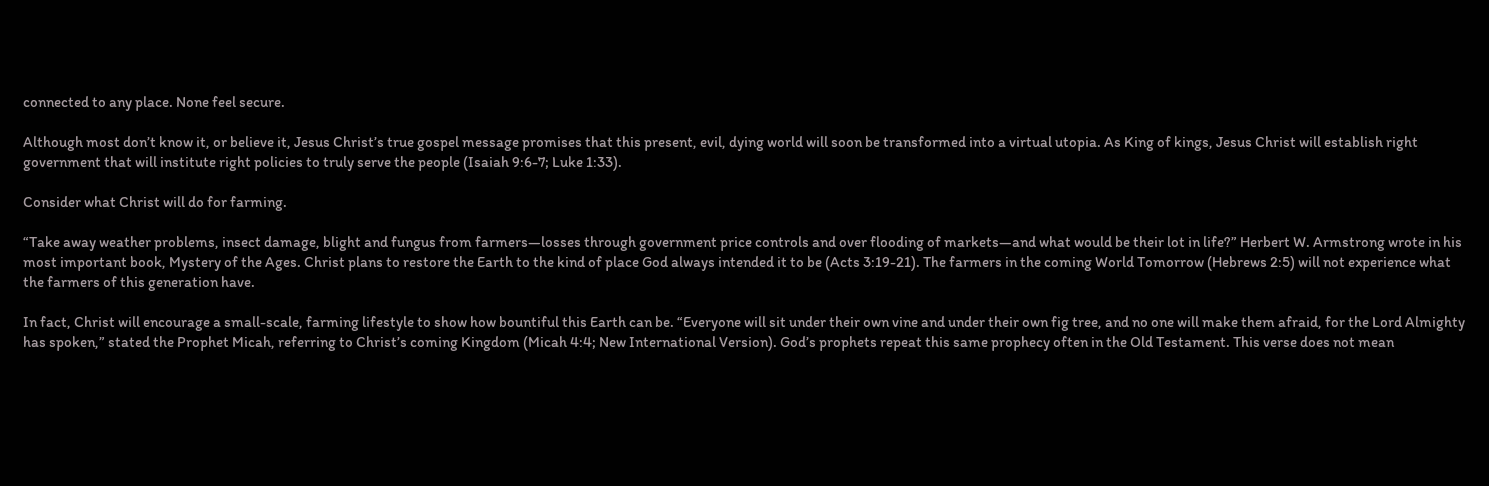connected to any place. None feel secure.

Although most don’t know it, or believe it, Jesus Christ’s true gospel message promises that this present, evil, dying world will soon be transformed into a virtual utopia. As King of kings, Jesus Christ will establish right government that will institute right policies to truly serve the people (Isaiah 9:6-7; Luke 1:33).

Consider what Christ will do for farming.

“Take away weather problems, insect damage, blight and fungus from farmers—losses through government price controls and over flooding of markets—and what would be their lot in life?” Herbert W. Armstrong wrote in his most important book, Mystery of the Ages. Christ plans to restore the Earth to the kind of place God always intended it to be (Acts 3:19-21). The farmers in the coming World Tomorrow (Hebrews 2:5) will not experience what the farmers of this generation have.

In fact, Christ will encourage a small-scale, farming lifestyle to show how bountiful this Earth can be. “Everyone will sit under their own vine and under their own fig tree, and no one will make them afraid, for the Lord Almighty has spoken,” stated the Prophet Micah, referring to Christ’s coming Kingdom (Micah 4:4; New International Version). God’s prophets repeat this same prophecy often in the Old Testament. This verse does not mean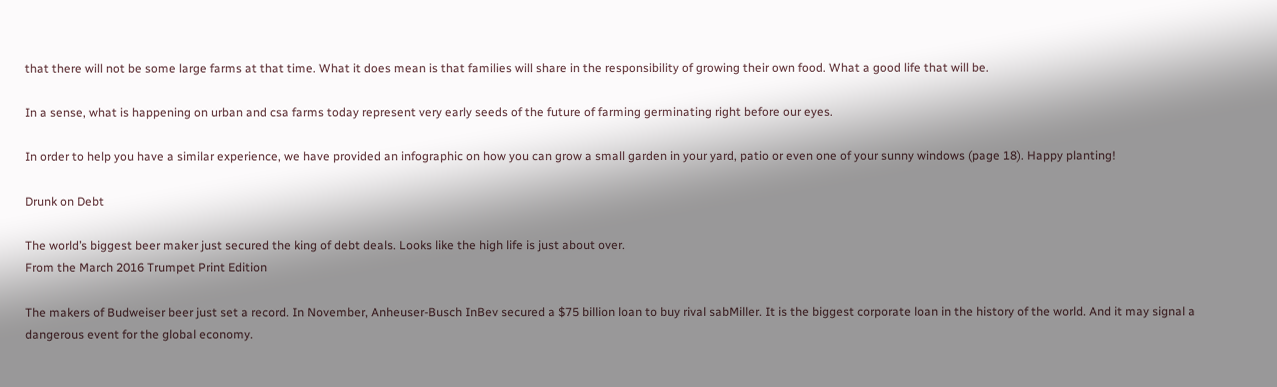that there will not be some large farms at that time. What it does mean is that families will share in the responsibility of growing their own food. What a good life that will be.

In a sense, what is happening on urban and csa farms today represent very early seeds of the future of farming germinating right before our eyes.

In order to help you have a similar experience, we have provided an infographic on how you can grow a small garden in your yard, patio or even one of your sunny windows (page 18). Happy planting!

Drunk on Debt

The world’s biggest beer maker just secured the king of debt deals. Looks like the high life is just about over.
From the March 2016 Trumpet Print Edition

The makers of Budweiser beer just set a record. In November, Anheuser-Busch InBev secured a $75 billion loan to buy rival sabMiller. It is the biggest corporate loan in the history of the world. And it may signal a dangerous event for the global economy.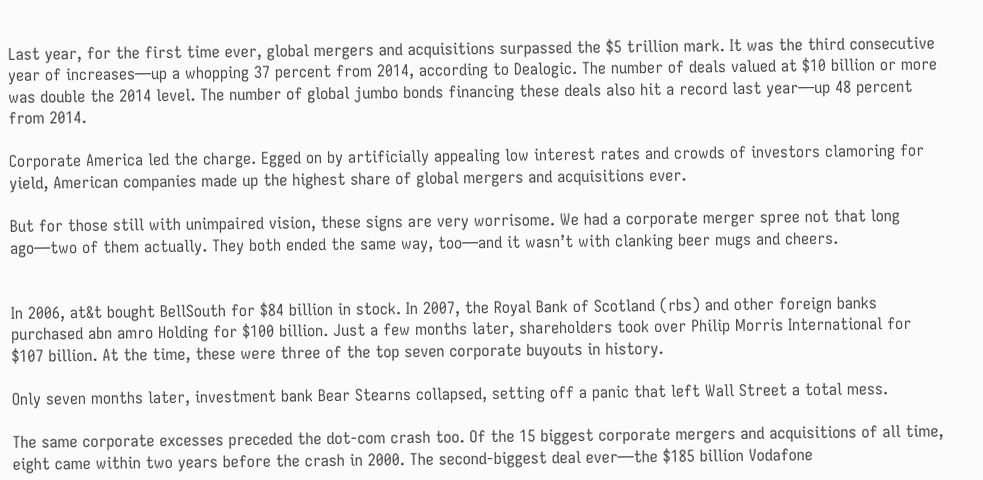Last year, for the first time ever, global mergers and acquisitions surpassed the $5 trillion mark. It was the third consecutive year of increases—up a whopping 37 percent from 2014, according to Dealogic. The number of deals valued at $10 billion or more was double the 2014 level. The number of global jumbo bonds financing these deals also hit a record last year—up 48 percent from 2014.

Corporate America led the charge. Egged on by artificially appealing low interest rates and crowds of investors clamoring for yield, American companies made up the highest share of global mergers and acquisitions ever.

But for those still with unimpaired vision, these signs are very worrisome. We had a corporate merger spree not that long ago—two of them actually. They both ended the same way, too—and it wasn’t with clanking beer mugs and cheers.


In 2006, at&t bought BellSouth for $84 billion in stock. In 2007, the Royal Bank of Scotland (rbs) and other foreign banks purchased abn amro Holding for $100 billion. Just a few months later, shareholders took over Philip Morris International for $107 billion. At the time, these were three of the top seven corporate buyouts in history.

Only seven months later, investment bank Bear Stearns collapsed, setting off a panic that left Wall Street a total mess.

The same corporate excesses preceded the dot-com crash too. Of the 15 biggest corporate mergers and acquisitions of all time, eight came within two years before the crash in 2000. The second-biggest deal ever—the $185 billion Vodafone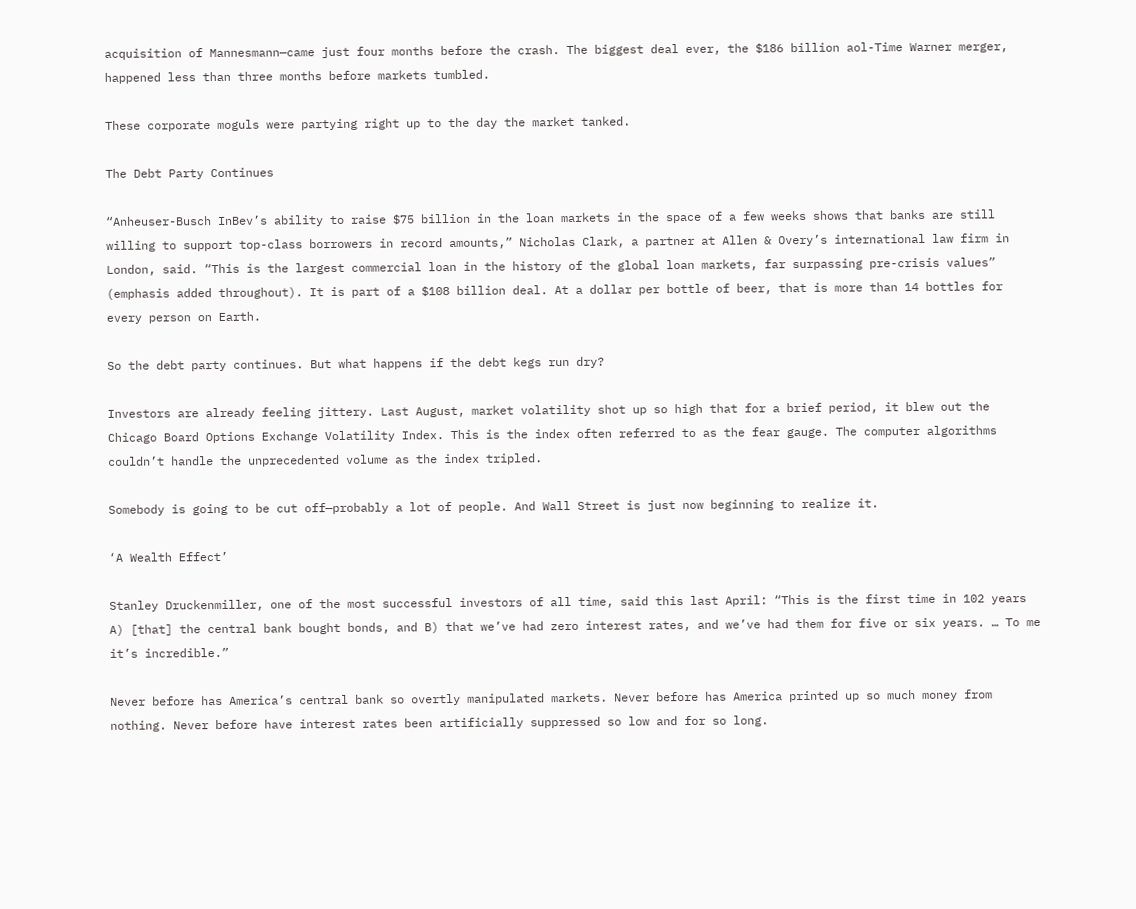acquisition of Mannesmann—came just four months before the crash. The biggest deal ever, the $186 billion aol-Time Warner merger, happened less than three months before markets tumbled.

These corporate moguls were partying right up to the day the market tanked.

The Debt Party Continues

“Anheuser-Busch InBev’s ability to raise $75 billion in the loan markets in the space of a few weeks shows that banks are still willing to support top-class borrowers in record amounts,” Nicholas Clark, a partner at Allen & Overy’s international law firm in London, said. “This is the largest commercial loan in the history of the global loan markets, far surpassing pre-crisis values” (emphasis added throughout). It is part of a $108 billion deal. At a dollar per bottle of beer, that is more than 14 bottles for every person on Earth.

So the debt party continues. But what happens if the debt kegs run dry?

Investors are already feeling jittery. Last August, market volatility shot up so high that for a brief period, it blew out the Chicago Board Options Exchange Volatility Index. This is the index often referred to as the fear gauge. The computer algorithms couldn’t handle the unprecedented volume as the index tripled.

Somebody is going to be cut off—probably a lot of people. And Wall Street is just now beginning to realize it.

‘A Wealth Effect’

Stanley Druckenmiller, one of the most successful investors of all time, said this last April: “This is the first time in 102 years A) [that] the central bank bought bonds, and B) that we’ve had zero interest rates, and we’ve had them for five or six years. … To me it’s incredible.”

Never before has America’s central bank so overtly manipulated markets. Never before has America printed up so much money from nothing. Never before have interest rates been artificially suppressed so low and for so long.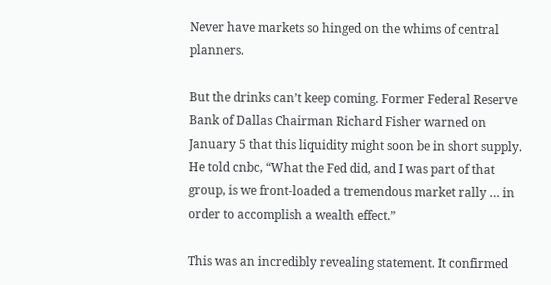Never have markets so hinged on the whims of central planners.

But the drinks can’t keep coming. Former Federal Reserve Bank of Dallas Chairman Richard Fisher warned on January 5 that this liquidity might soon be in short supply. He told cnbc, “What the Fed did, and I was part of that group, is we front-loaded a tremendous market rally … in order to accomplish a wealth effect.”

This was an incredibly revealing statement. It confirmed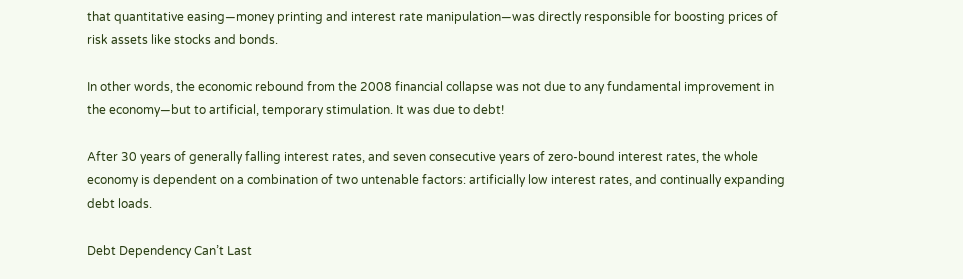that quantitative easing—money printing and interest rate manipulation—was directly responsible for boosting prices of risk assets like stocks and bonds.

In other words, the economic rebound from the 2008 financial collapse was not due to any fundamental improvement in the economy—but to artificial, temporary stimulation. It was due to debt!

After 30 years of generally falling interest rates, and seven consecutive years of zero-bound interest rates, the whole economy is dependent on a combination of two untenable factors: artificially low interest rates, and continually expanding debt loads.

Debt Dependency Can’t Last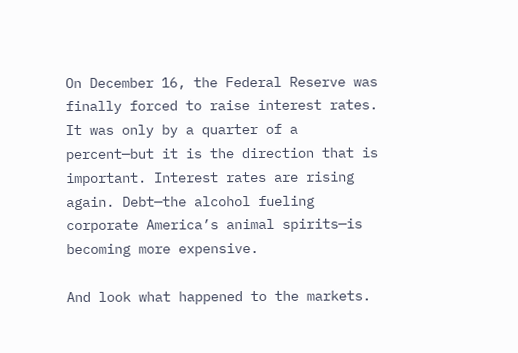On December 16, the Federal Reserve was finally forced to raise interest rates. It was only by a quarter of a percent—but it is the direction that is important. Interest rates are rising again. Debt—the alcohol fueling corporate America’s animal spirits—is becoming more expensive.

And look what happened to the markets.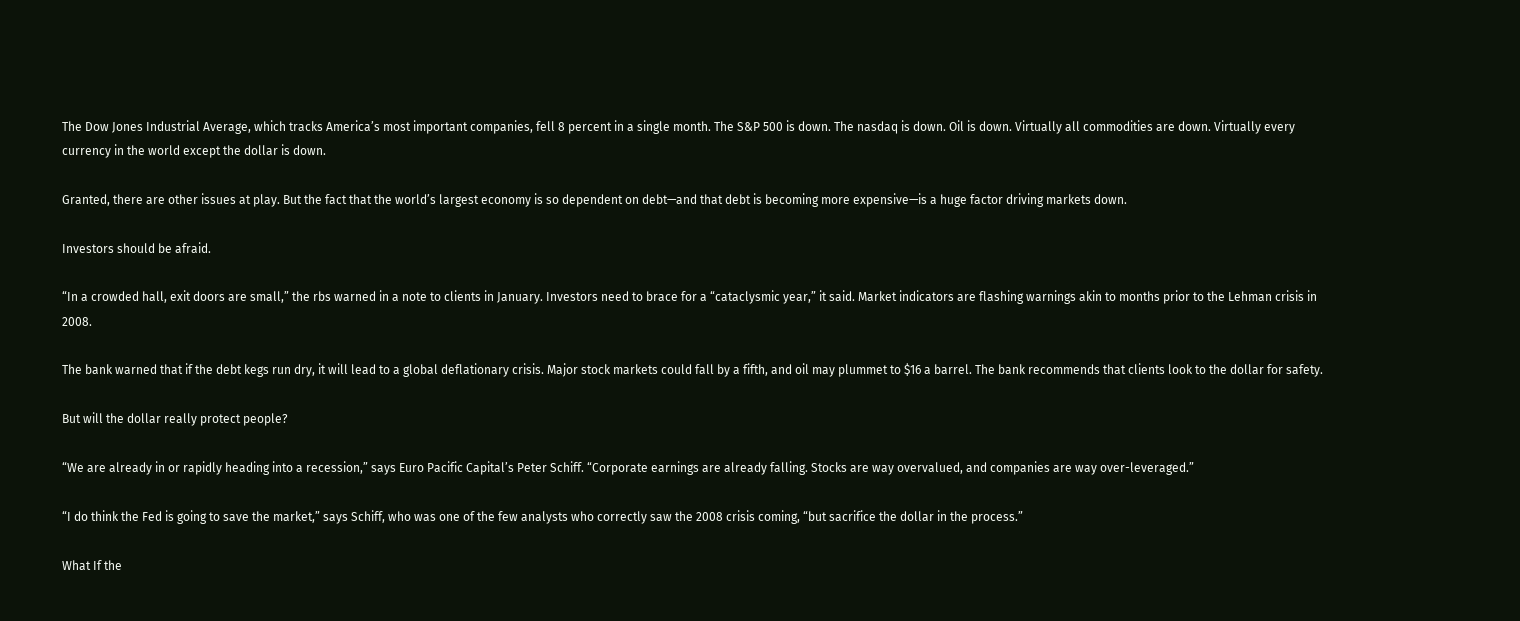The Dow Jones Industrial Average, which tracks America’s most important companies, fell 8 percent in a single month. The S&P 500 is down. The nasdaq is down. Oil is down. Virtually all commodities are down. Virtually every currency in the world except the dollar is down.

Granted, there are other issues at play. But the fact that the world’s largest economy is so dependent on debt—and that debt is becoming more expensive—is a huge factor driving markets down.

Investors should be afraid.

“In a crowded hall, exit doors are small,” the rbs warned in a note to clients in January. Investors need to brace for a “cataclysmic year,” it said. Market indicators are flashing warnings akin to months prior to the Lehman crisis in 2008.

The bank warned that if the debt kegs run dry, it will lead to a global deflationary crisis. Major stock markets could fall by a fifth, and oil may plummet to $16 a barrel. The bank recommends that clients look to the dollar for safety.

But will the dollar really protect people?

“We are already in or rapidly heading into a recession,” says Euro Pacific Capital’s Peter Schiff. “Corporate earnings are already falling. Stocks are way overvalued, and companies are way over-leveraged.”

“I do think the Fed is going to save the market,” says Schiff, who was one of the few analysts who correctly saw the 2008 crisis coming, “but sacrifice the dollar in the process.”

What If the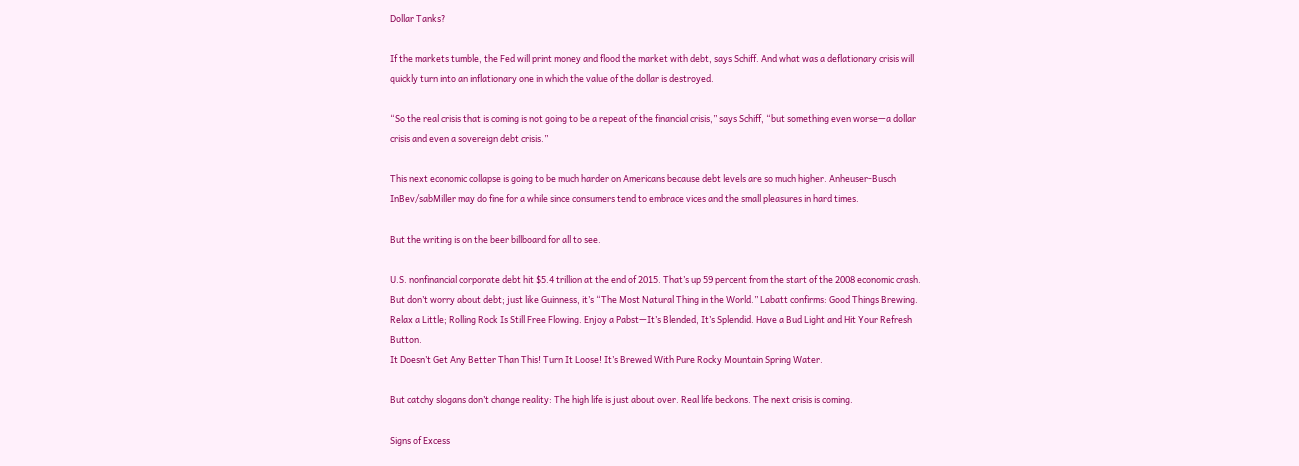Dollar Tanks?

If the markets tumble, the Fed will print money and flood the market with debt, says Schiff. And what was a deflationary crisis will quickly turn into an inflationary one in which the value of the dollar is destroyed.

“So the real crisis that is coming is not going to be a repeat of the financial crisis,” says Schiff, “but something even worse—a dollar crisis and even a sovereign debt crisis.”

This next economic collapse is going to be much harder on Americans because debt levels are so much higher. Anheuser-Busch InBev/sabMiller may do fine for a while since consumers tend to embrace vices and the small pleasures in hard times.

But the writing is on the beer billboard for all to see.

U.S. nonfinancial corporate debt hit $5.4 trillion at the end of 2015. That’s up 59 percent from the start of the 2008 economic crash. But don’t worry about debt; just like Guinness, it’s “The Most Natural Thing in the World.” Labatt confirms: Good Things Brewing. Relax a Little; Rolling Rock Is Still Free Flowing. Enjoy a Pabst—It’s Blended, It’s Splendid. Have a Bud Light and Hit Your Refresh Button.
It Doesn’t Get Any Better Than This! Turn It Loose! It’s Brewed With Pure Rocky Mountain Spring Water.

But catchy slogans don’t change reality: The high life is just about over. Real life beckons. The next crisis is coming.

Signs of Excess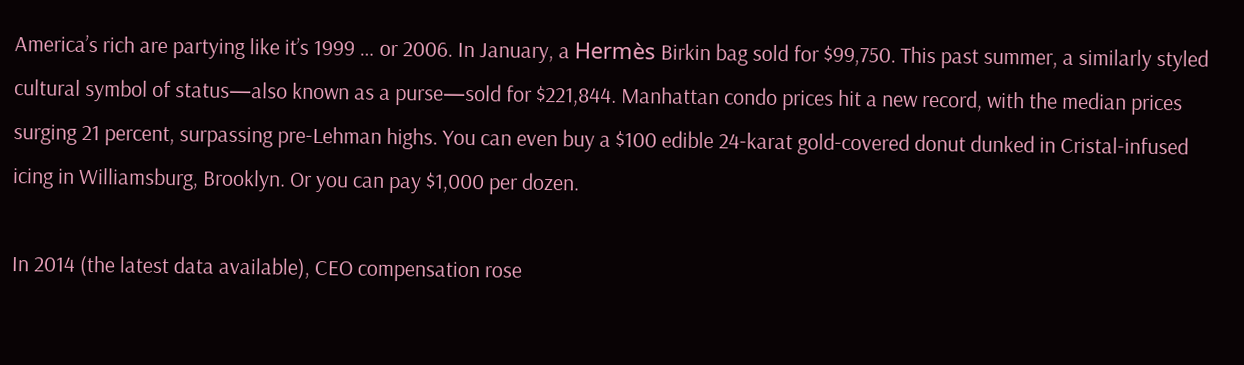America’s rich are partying like it’s 1999 … or 2006. In January, a Hermès Birkin bag sold for $99,750. This past summer, a similarly styled cultural symbol of status—also known as a purse—sold for $221,844. Manhattan condo prices hit a new record, with the median prices surging 21 percent, surpassing pre-Lehman highs. You can even buy a $100 edible 24-karat gold-covered donut dunked in Cristal-infused icing in Williamsburg, Brooklyn. Or you can pay $1,000 per dozen.

In 2014 (the latest data available), CEO compensation rose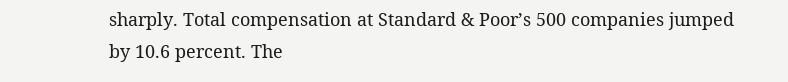sharply. Total compensation at Standard & Poor’s 500 companies jumped by 10.6 percent. The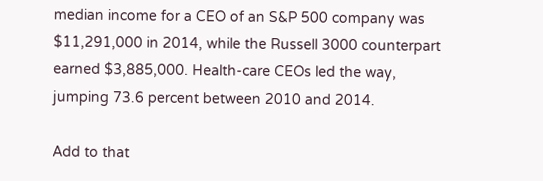median income for a CEO of an S&P 500 company was $11,291,000 in 2014, while the Russell 3000 counterpart earned $3,885,000. Health-care CEOs led the way, jumping 73.6 percent between 2010 and 2014.

Add to that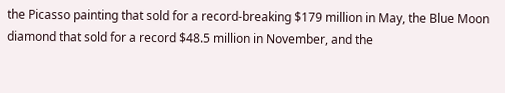the Picasso painting that sold for a record-breaking $179 million in May, the Blue Moon diamond that sold for a record $48.5 million in November, and the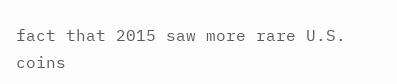fact that 2015 saw more rare U.S. coins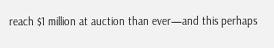reach $1 million at auction than ever—and this perhaps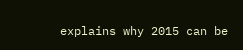explains why 2015 can be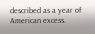described as a year of American excess.